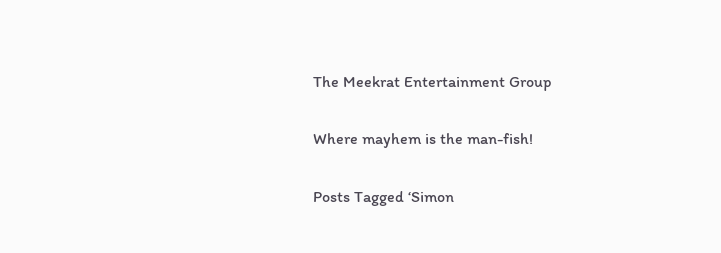The Meekrat Entertainment Group

Where mayhem is the man-fish!

Posts Tagged ‘Simon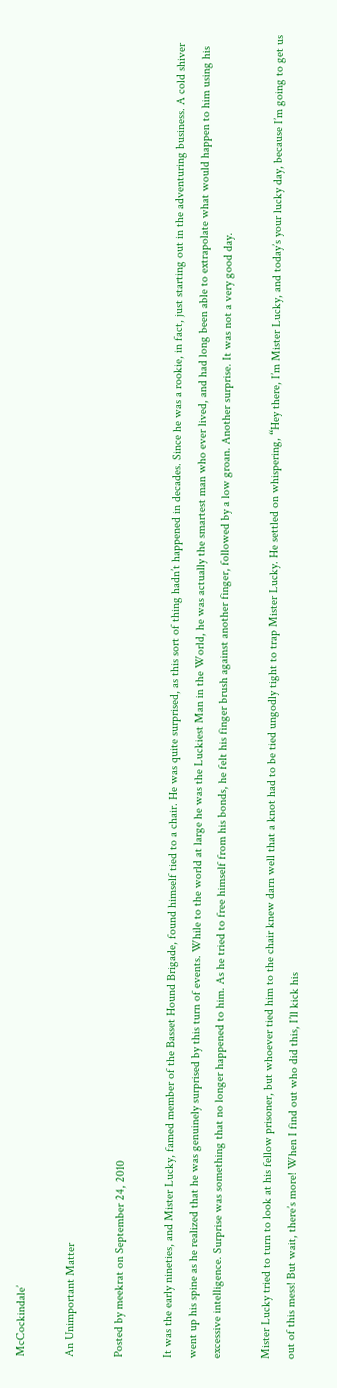McCockindale’

An Unimportant Matter

Posted by meekrat on September 24, 2010

It was the early nineties, and Mister Lucky, famed member of the Basset Hound Brigade, found himself tied to a chair. He was quite surprised, as this sort of thing hadn’t happened in decades. Since he was a rookie, in fact, just starting out in the adventuring business. A cold shiver went up his spine as he realized that he was genuinely surprised by this turn of events. While to the world at large he was the Luckiest Man in the World, he was actually the smartest man who ever lived, and had long been able to extrapolate what would happen to him using his excessive intelligence. Surprise was something that no longer happened to him. As he tried to free himself from his bonds, he felt his finger brush against another finger, followed by a low groan. Another surprise. It was not a very good day.

Mister Lucky tried to turn to look at his fellow prisoner, but whoever tied him to the chair knew darn well that a knot had to be tied ungodly tight to trap Mister Lucky. He settled on whispering, “Hey there, I’m Mister Lucky, and today’s your lucky day, because I’m going to get us out of this mess! But wait, there’s more! When I find out who did this, I’ll kick his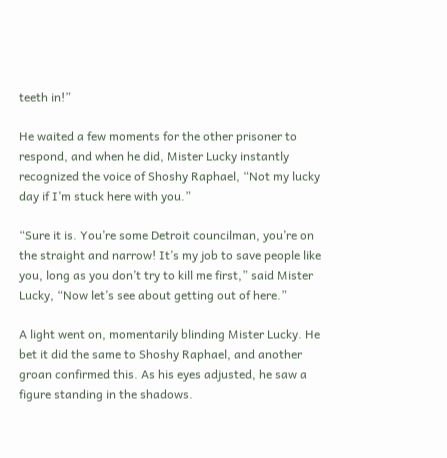teeth in!”

He waited a few moments for the other prisoner to respond, and when he did, Mister Lucky instantly recognized the voice of Shoshy Raphael, “Not my lucky day if I’m stuck here with you.”

“Sure it is. You’re some Detroit councilman, you’re on the straight and narrow! It’s my job to save people like you, long as you don’t try to kill me first,” said Mister Lucky, “Now let’s see about getting out of here.”

A light went on, momentarily blinding Mister Lucky. He bet it did the same to Shoshy Raphael, and another groan confirmed this. As his eyes adjusted, he saw a figure standing in the shadows.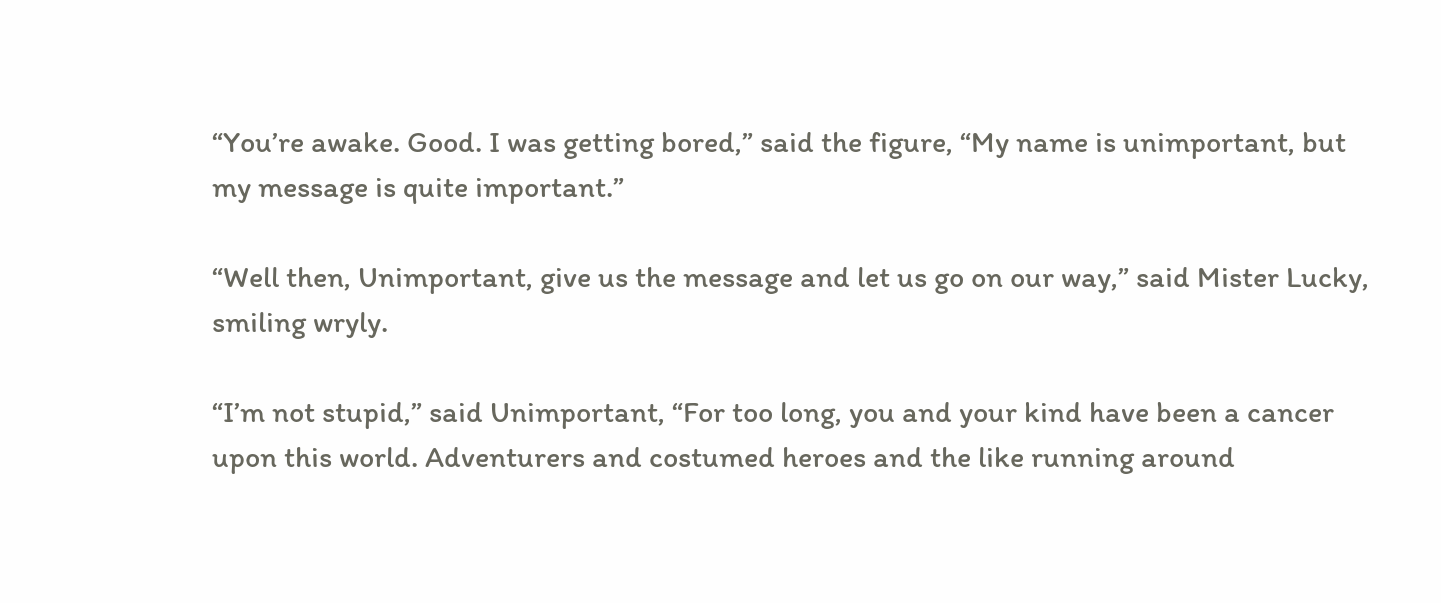“You’re awake. Good. I was getting bored,” said the figure, “My name is unimportant, but my message is quite important.”

“Well then, Unimportant, give us the message and let us go on our way,” said Mister Lucky, smiling wryly.

“I’m not stupid,” said Unimportant, “For too long, you and your kind have been a cancer upon this world. Adventurers and costumed heroes and the like running around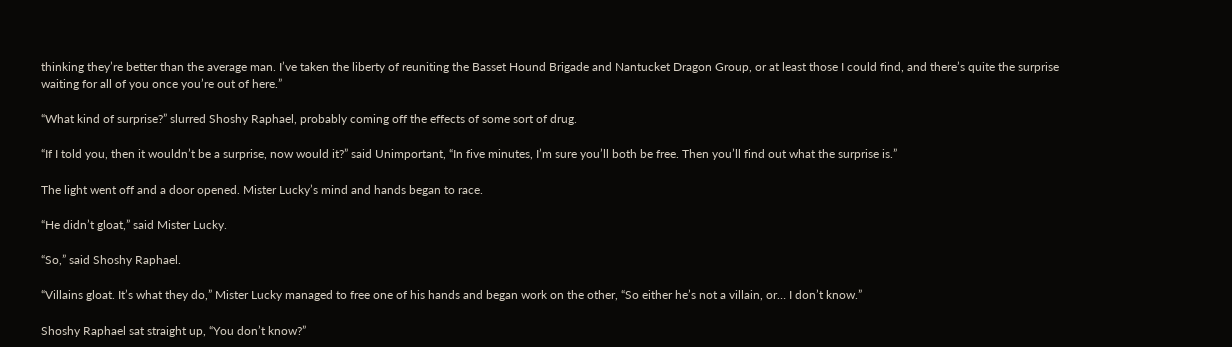thinking they’re better than the average man. I’ve taken the liberty of reuniting the Basset Hound Brigade and Nantucket Dragon Group, or at least those I could find, and there’s quite the surprise waiting for all of you once you’re out of here.”

“What kind of surprise?” slurred Shoshy Raphael, probably coming off the effects of some sort of drug.

“If I told you, then it wouldn’t be a surprise, now would it?” said Unimportant, “In five minutes, I’m sure you’ll both be free. Then you’ll find out what the surprise is.”

The light went off and a door opened. Mister Lucky’s mind and hands began to race.

“He didn’t gloat,” said Mister Lucky.

“So,” said Shoshy Raphael.

“Villains gloat. It’s what they do,” Mister Lucky managed to free one of his hands and began work on the other, “So either he’s not a villain, or… I don’t know.”

Shoshy Raphael sat straight up, “You don’t know?”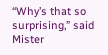“Why’s that so surprising,” said Mister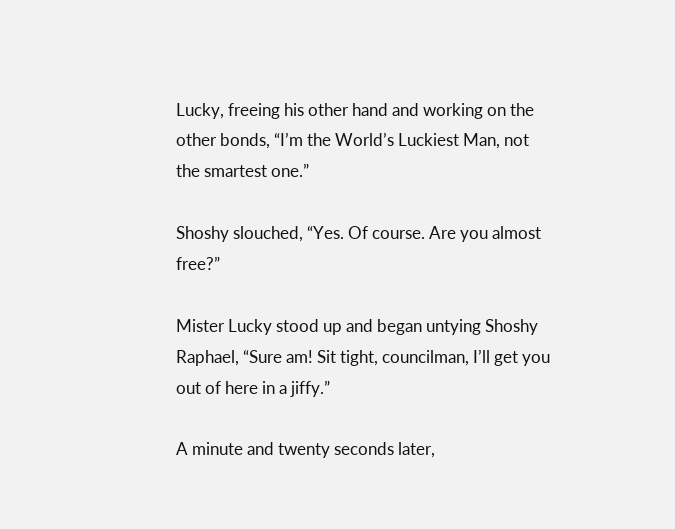Lucky, freeing his other hand and working on the other bonds, “I’m the World’s Luckiest Man, not the smartest one.”

Shoshy slouched, “Yes. Of course. Are you almost free?”

Mister Lucky stood up and began untying Shoshy Raphael, “Sure am! Sit tight, councilman, I’ll get you out of here in a jiffy.”

A minute and twenty seconds later,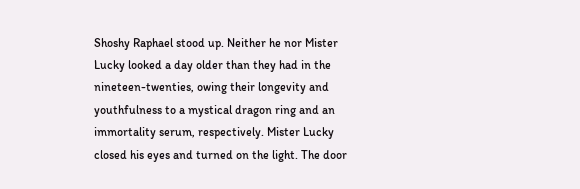Shoshy Raphael stood up. Neither he nor Mister Lucky looked a day older than they had in the nineteen-twenties, owing their longevity and youthfulness to a mystical dragon ring and an immortality serum, respectively. Mister Lucky closed his eyes and turned on the light. The door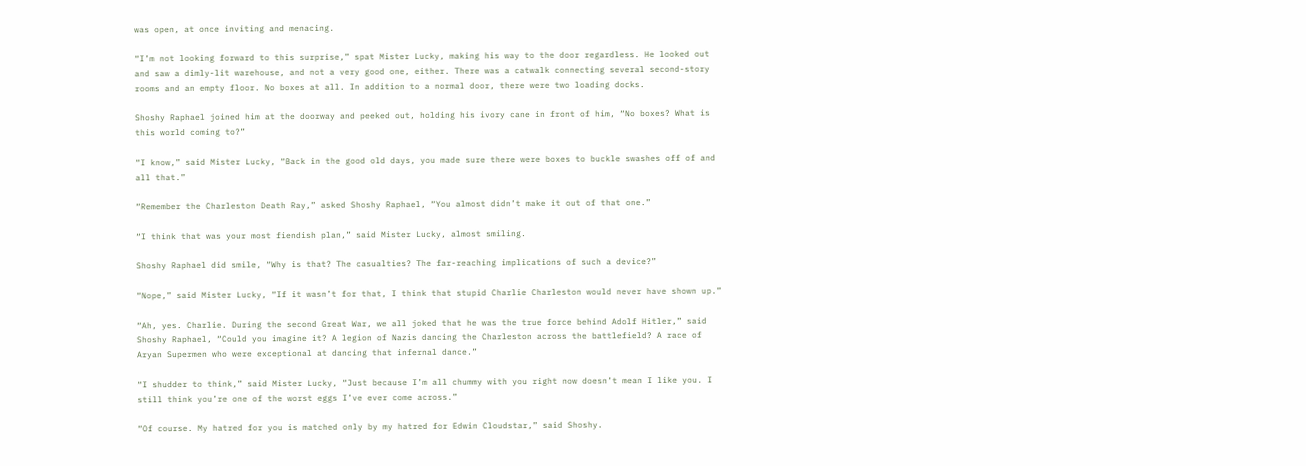was open, at once inviting and menacing.

“I’m not looking forward to this surprise,” spat Mister Lucky, making his way to the door regardless. He looked out and saw a dimly-lit warehouse, and not a very good one, either. There was a catwalk connecting several second-story rooms and an empty floor. No boxes at all. In addition to a normal door, there were two loading docks.

Shoshy Raphael joined him at the doorway and peeked out, holding his ivory cane in front of him, “No boxes? What is this world coming to?”

“I know,” said Mister Lucky, “Back in the good old days, you made sure there were boxes to buckle swashes off of and all that.”

“Remember the Charleston Death Ray,” asked Shoshy Raphael, “You almost didn’t make it out of that one.”

“I think that was your most fiendish plan,” said Mister Lucky, almost smiling.

Shoshy Raphael did smile, “Why is that? The casualties? The far-reaching implications of such a device?”

“Nope,” said Mister Lucky, “If it wasn’t for that, I think that stupid Charlie Charleston would never have shown up.”

“Ah, yes. Charlie. During the second Great War, we all joked that he was the true force behind Adolf Hitler,” said Shoshy Raphael, “Could you imagine it? A legion of Nazis dancing the Charleston across the battlefield? A race of Aryan Supermen who were exceptional at dancing that infernal dance.”

“I shudder to think,” said Mister Lucky, “Just because I’m all chummy with you right now doesn’t mean I like you. I still think you’re one of the worst eggs I’ve ever come across.”

“Of course. My hatred for you is matched only by my hatred for Edwin Cloudstar,” said Shoshy.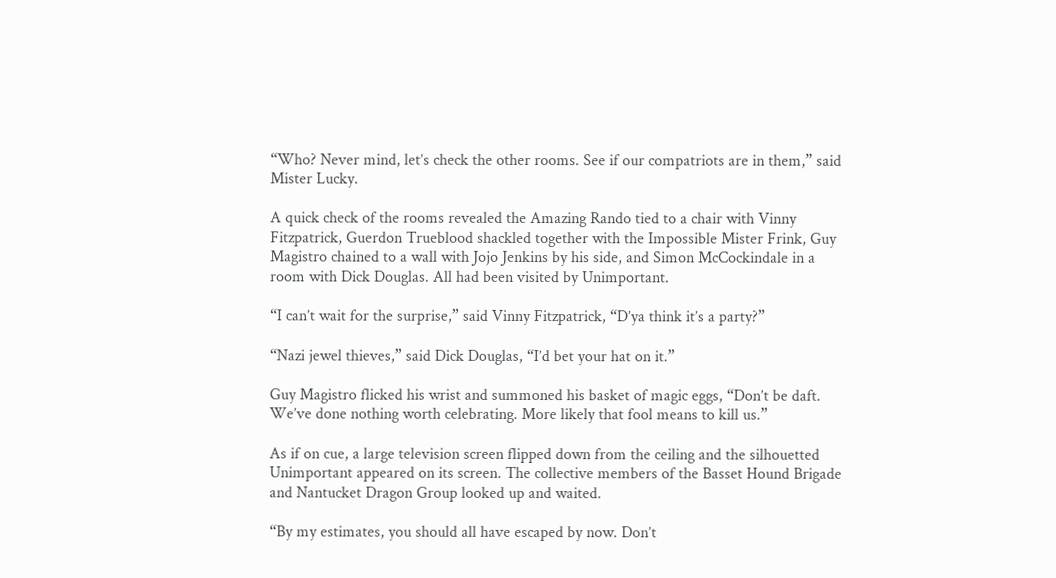“Who? Never mind, let’s check the other rooms. See if our compatriots are in them,” said Mister Lucky.

A quick check of the rooms revealed the Amazing Rando tied to a chair with Vinny Fitzpatrick, Guerdon Trueblood shackled together with the Impossible Mister Frink, Guy Magistro chained to a wall with Jojo Jenkins by his side, and Simon McCockindale in a room with Dick Douglas. All had been visited by Unimportant.

“I can’t wait for the surprise,” said Vinny Fitzpatrick, “D’ya think it’s a party?”

“Nazi jewel thieves,” said Dick Douglas, “I’d bet your hat on it.”

Guy Magistro flicked his wrist and summoned his basket of magic eggs, “Don’t be daft. We’ve done nothing worth celebrating. More likely that fool means to kill us.”

As if on cue, a large television screen flipped down from the ceiling and the silhouetted Unimportant appeared on its screen. The collective members of the Basset Hound Brigade and Nantucket Dragon Group looked up and waited.

“By my estimates, you should all have escaped by now. Don’t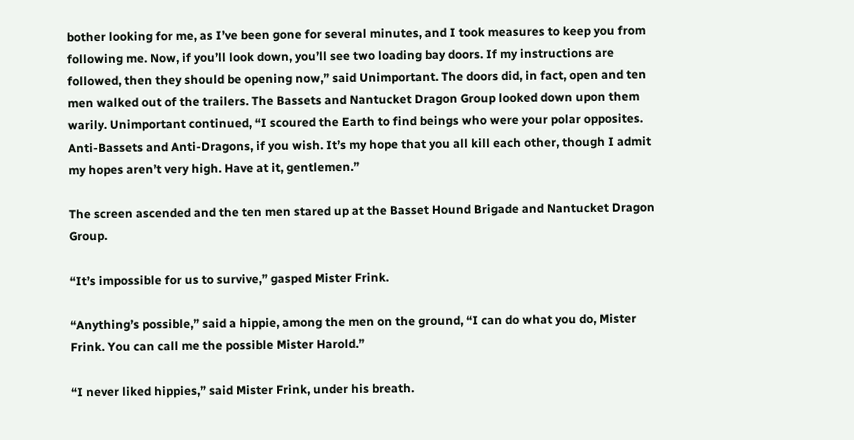bother looking for me, as I’ve been gone for several minutes, and I took measures to keep you from following me. Now, if you’ll look down, you’ll see two loading bay doors. If my instructions are followed, then they should be opening now,” said Unimportant. The doors did, in fact, open and ten men walked out of the trailers. The Bassets and Nantucket Dragon Group looked down upon them warily. Unimportant continued, “I scoured the Earth to find beings who were your polar opposites. Anti-Bassets and Anti-Dragons, if you wish. It’s my hope that you all kill each other, though I admit my hopes aren’t very high. Have at it, gentlemen.”

The screen ascended and the ten men stared up at the Basset Hound Brigade and Nantucket Dragon Group.

“It’s impossible for us to survive,” gasped Mister Frink.

“Anything’s possible,” said a hippie, among the men on the ground, “I can do what you do, Mister Frink. You can call me the possible Mister Harold.”

“I never liked hippies,” said Mister Frink, under his breath.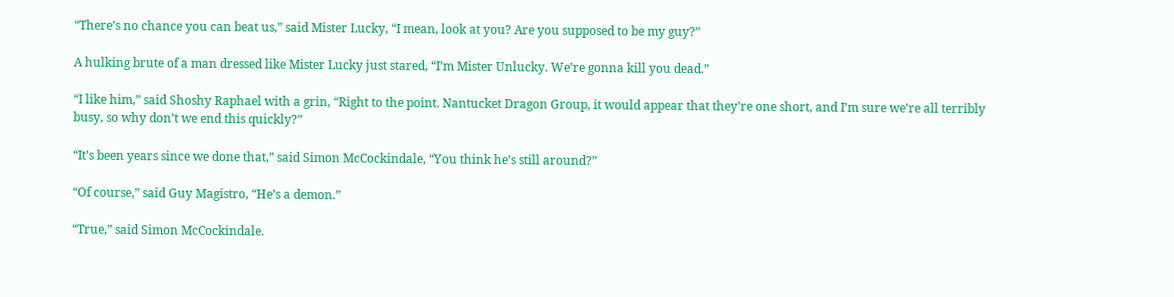“There’s no chance you can beat us,” said Mister Lucky, “I mean, look at you? Are you supposed to be my guy?”

A hulking brute of a man dressed like Mister Lucky just stared, “I’m Mister Unlucky. We’re gonna kill you dead.”

“I like him,” said Shoshy Raphael with a grin, “Right to the point. Nantucket Dragon Group, it would appear that they’re one short, and I’m sure we’re all terribly busy, so why don’t we end this quickly?”

“It’s been years since we done that,” said Simon McCockindale, “You think he’s still around?”

“Of course,” said Guy Magistro, “He’s a demon.”

“True,” said Simon McCockindale.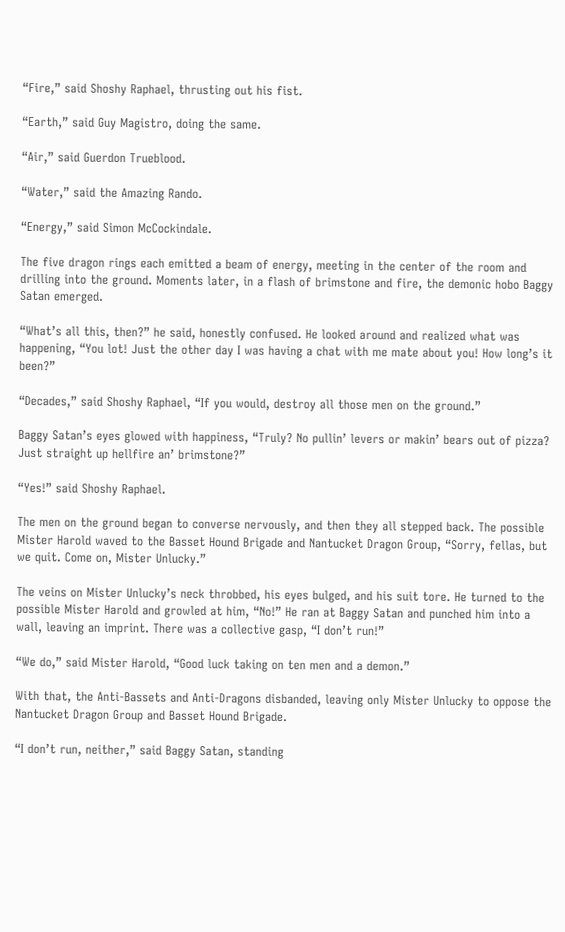“Fire,” said Shoshy Raphael, thrusting out his fist.

“Earth,” said Guy Magistro, doing the same.

“Air,” said Guerdon Trueblood.

“Water,” said the Amazing Rando.

“Energy,” said Simon McCockindale.

The five dragon rings each emitted a beam of energy, meeting in the center of the room and drilling into the ground. Moments later, in a flash of brimstone and fire, the demonic hobo Baggy Satan emerged.

“What’s all this, then?” he said, honestly confused. He looked around and realized what was happening, “You lot! Just the other day I was having a chat with me mate about you! How long’s it been?”

“Decades,” said Shoshy Raphael, “If you would, destroy all those men on the ground.”

Baggy Satan’s eyes glowed with happiness, “Truly? No pullin’ levers or makin’ bears out of pizza? Just straight up hellfire an’ brimstone?”

“Yes!” said Shoshy Raphael.

The men on the ground began to converse nervously, and then they all stepped back. The possible Mister Harold waved to the Basset Hound Brigade and Nantucket Dragon Group, “Sorry, fellas, but we quit. Come on, Mister Unlucky.”

The veins on Mister Unlucky’s neck throbbed, his eyes bulged, and his suit tore. He turned to the possible Mister Harold and growled at him, “No!” He ran at Baggy Satan and punched him into a wall, leaving an imprint. There was a collective gasp, “I don’t run!”

“We do,” said Mister Harold, “Good luck taking on ten men and a demon.”

With that, the Anti-Bassets and Anti-Dragons disbanded, leaving only Mister Unlucky to oppose the Nantucket Dragon Group and Basset Hound Brigade.

“I don’t run, neither,” said Baggy Satan, standing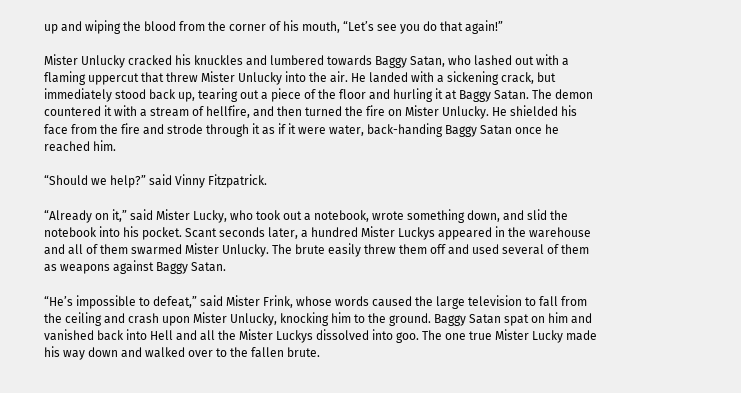up and wiping the blood from the corner of his mouth, “Let’s see you do that again!”

Mister Unlucky cracked his knuckles and lumbered towards Baggy Satan, who lashed out with a flaming uppercut that threw Mister Unlucky into the air. He landed with a sickening crack, but immediately stood back up, tearing out a piece of the floor and hurling it at Baggy Satan. The demon countered it with a stream of hellfire, and then turned the fire on Mister Unlucky. He shielded his face from the fire and strode through it as if it were water, back-handing Baggy Satan once he reached him.

“Should we help?” said Vinny Fitzpatrick.

“Already on it,” said Mister Lucky, who took out a notebook, wrote something down, and slid the notebook into his pocket. Scant seconds later, a hundred Mister Luckys appeared in the warehouse and all of them swarmed Mister Unlucky. The brute easily threw them off and used several of them as weapons against Baggy Satan.

“He’s impossible to defeat,” said Mister Frink, whose words caused the large television to fall from the ceiling and crash upon Mister Unlucky, knocking him to the ground. Baggy Satan spat on him and vanished back into Hell and all the Mister Luckys dissolved into goo. The one true Mister Lucky made his way down and walked over to the fallen brute.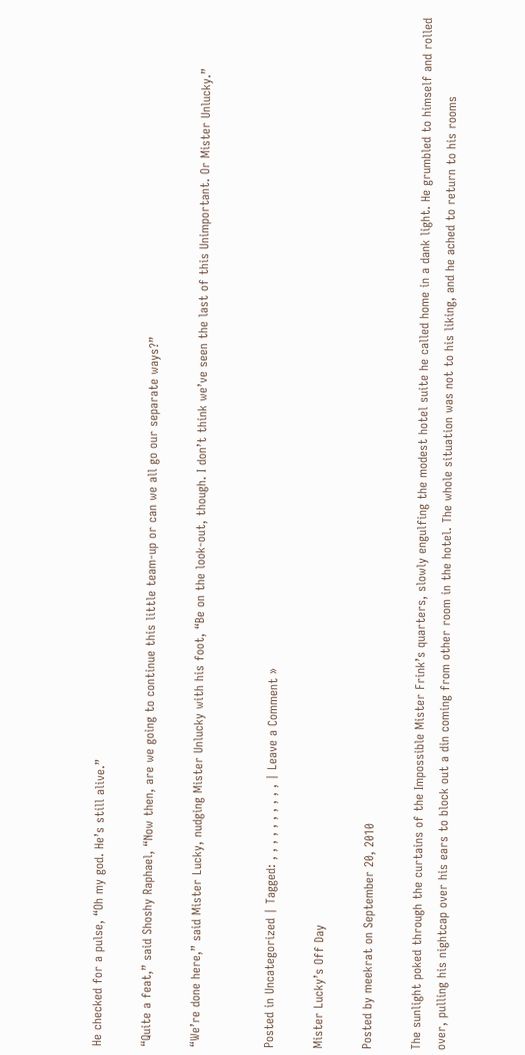He checked for a pulse, “Oh my god. He’s still alive.”

“Quite a feat,” said Shoshy Raphael, “Now then, are we going to continue this little team-up or can we all go our separate ways?”

“We’re done here,” said Mister Lucky, nudging Mister Unlucky with his foot, “Be on the look-out, though. I don’t think we’ve seen the last of this Unimportant. Or Mister Unlucky.”


Posted in Uncategorized | Tagged: , , , , , , , , , , | Leave a Comment »

Mister Lucky’s Off Day

Posted by meekrat on September 20, 2010

The sunlight poked through the curtains of the Impossible Mister Frink’s quarters, slowly engulfing the modest hotel suite he called home in a dank light. He grumbled to himself and rolled over, pulling his nightcap over his ears to block out a din coming from other room in the hotel. The whole situation was not to his liking, and he ached to return to his rooms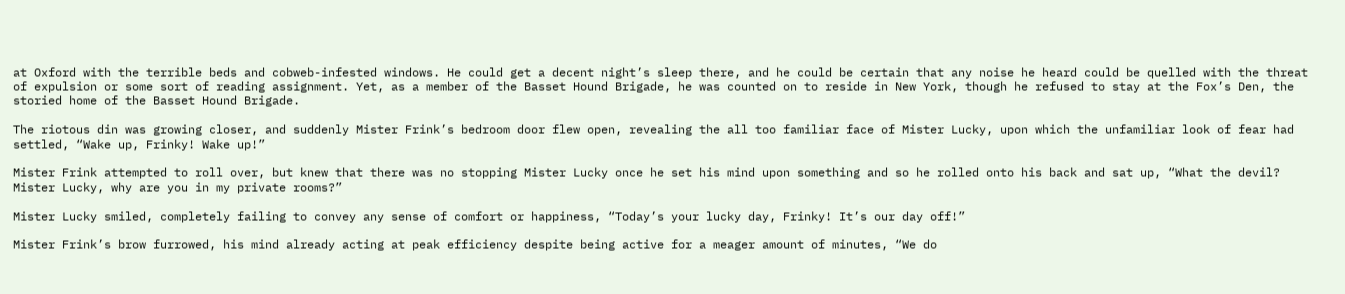at Oxford with the terrible beds and cobweb-infested windows. He could get a decent night’s sleep there, and he could be certain that any noise he heard could be quelled with the threat of expulsion or some sort of reading assignment. Yet, as a member of the Basset Hound Brigade, he was counted on to reside in New York, though he refused to stay at the Fox’s Den, the storied home of the Basset Hound Brigade.

The riotous din was growing closer, and suddenly Mister Frink’s bedroom door flew open, revealing the all too familiar face of Mister Lucky, upon which the unfamiliar look of fear had settled, “Wake up, Frinky! Wake up!”

Mister Frink attempted to roll over, but knew that there was no stopping Mister Lucky once he set his mind upon something and so he rolled onto his back and sat up, “What the devil? Mister Lucky, why are you in my private rooms?”

Mister Lucky smiled, completely failing to convey any sense of comfort or happiness, “Today’s your lucky day, Frinky! It’s our day off!”

Mister Frink’s brow furrowed, his mind already acting at peak efficiency despite being active for a meager amount of minutes, “We do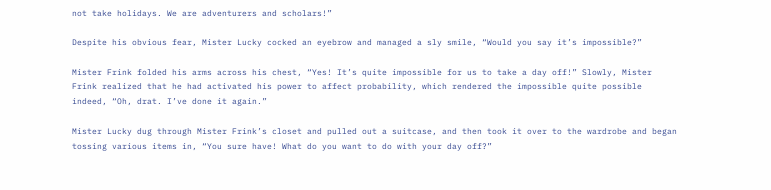not take holidays. We are adventurers and scholars!”

Despite his obvious fear, Mister Lucky cocked an eyebrow and managed a sly smile, “Would you say it’s impossible?”

Mister Frink folded his arms across his chest, “Yes! It’s quite impossible for us to take a day off!” Slowly, Mister Frink realized that he had activated his power to affect probability, which rendered the impossible quite possible indeed, “Oh, drat. I’ve done it again.”

Mister Lucky dug through Mister Frink’s closet and pulled out a suitcase, and then took it over to the wardrobe and began tossing various items in, “You sure have! What do you want to do with your day off?”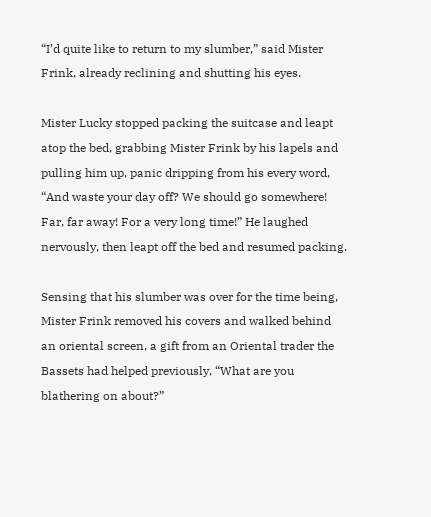“I’d quite like to return to my slumber,” said Mister Frink, already reclining and shutting his eyes.

Mister Lucky stopped packing the suitcase and leapt atop the bed, grabbing Mister Frink by his lapels and pulling him up, panic dripping from his every word, “And waste your day off? We should go somewhere! Far, far away! For a very long time!” He laughed nervously, then leapt off the bed and resumed packing.

Sensing that his slumber was over for the time being, Mister Frink removed his covers and walked behind an oriental screen, a gift from an Oriental trader the Bassets had helped previously, “What are you blathering on about?”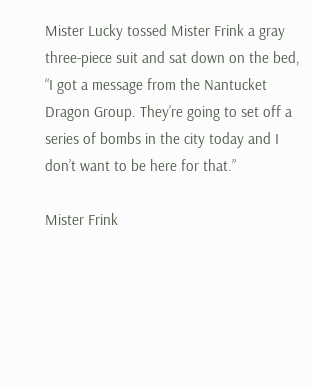Mister Lucky tossed Mister Frink a gray three-piece suit and sat down on the bed, “I got a message from the Nantucket Dragon Group. They’re going to set off a series of bombs in the city today and I don’t want to be here for that.”

Mister Frink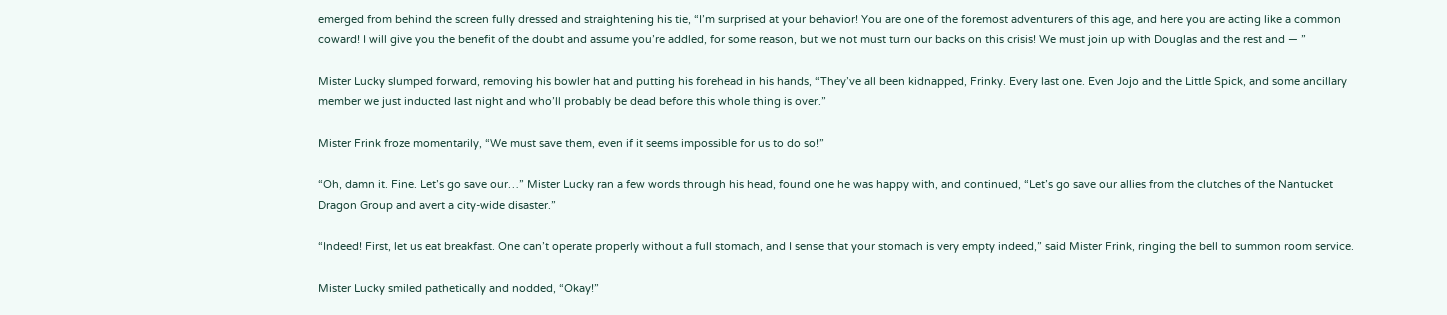emerged from behind the screen fully dressed and straightening his tie, “I’m surprised at your behavior! You are one of the foremost adventurers of this age, and here you are acting like a common coward! I will give you the benefit of the doubt and assume you’re addled, for some reason, but we not must turn our backs on this crisis! We must join up with Douglas and the rest and — ”

Mister Lucky slumped forward, removing his bowler hat and putting his forehead in his hands, “They’ve all been kidnapped, Frinky. Every last one. Even Jojo and the Little Spick, and some ancillary member we just inducted last night and who’ll probably be dead before this whole thing is over.”

Mister Frink froze momentarily, “We must save them, even if it seems impossible for us to do so!”

“Oh, damn it. Fine. Let’s go save our…” Mister Lucky ran a few words through his head, found one he was happy with, and continued, “Let’s go save our allies from the clutches of the Nantucket Dragon Group and avert a city-wide disaster.”

“Indeed! First, let us eat breakfast. One can’t operate properly without a full stomach, and I sense that your stomach is very empty indeed,” said Mister Frink, ringing the bell to summon room service.

Mister Lucky smiled pathetically and nodded, “Okay!”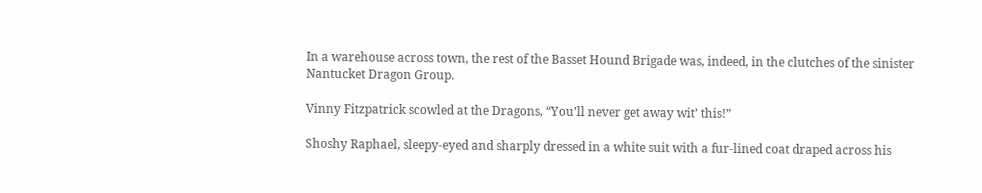In a warehouse across town, the rest of the Basset Hound Brigade was, indeed, in the clutches of the sinister Nantucket Dragon Group.

Vinny Fitzpatrick scowled at the Dragons, “You’ll never get away wit’ this!”

Shoshy Raphael, sleepy-eyed and sharply dressed in a white suit with a fur-lined coat draped across his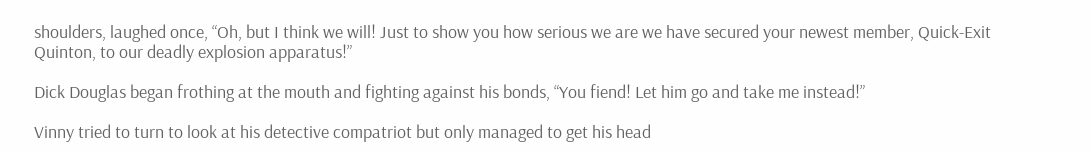shoulders, laughed once, “Oh, but I think we will! Just to show you how serious we are we have secured your newest member, Quick-Exit Quinton, to our deadly explosion apparatus!”

Dick Douglas began frothing at the mouth and fighting against his bonds, “You fiend! Let him go and take me instead!”

Vinny tried to turn to look at his detective compatriot but only managed to get his head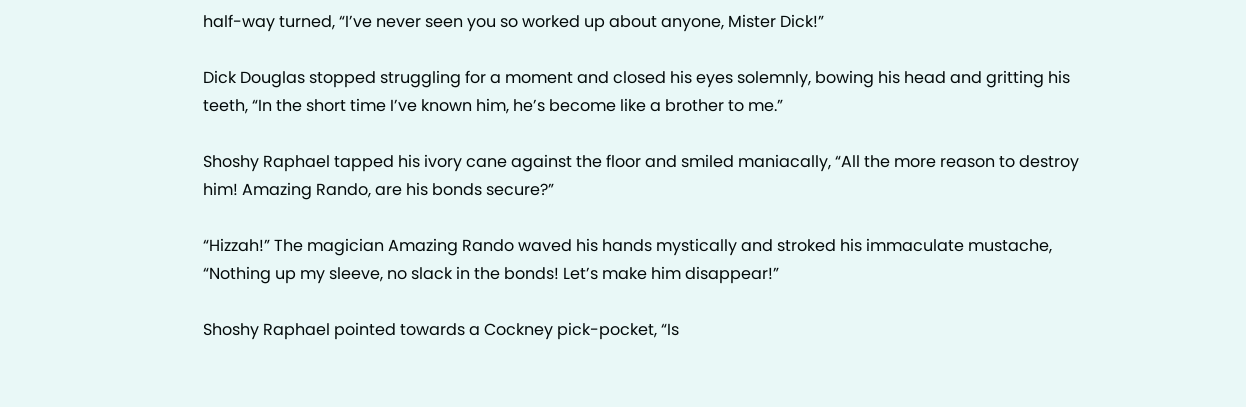half-way turned, “I’ve never seen you so worked up about anyone, Mister Dick!”

Dick Douglas stopped struggling for a moment and closed his eyes solemnly, bowing his head and gritting his teeth, “In the short time I’ve known him, he’s become like a brother to me.”

Shoshy Raphael tapped his ivory cane against the floor and smiled maniacally, “All the more reason to destroy him! Amazing Rando, are his bonds secure?”

“Hizzah!” The magician Amazing Rando waved his hands mystically and stroked his immaculate mustache, “Nothing up my sleeve, no slack in the bonds! Let’s make him disappear!”

Shoshy Raphael pointed towards a Cockney pick-pocket, “Is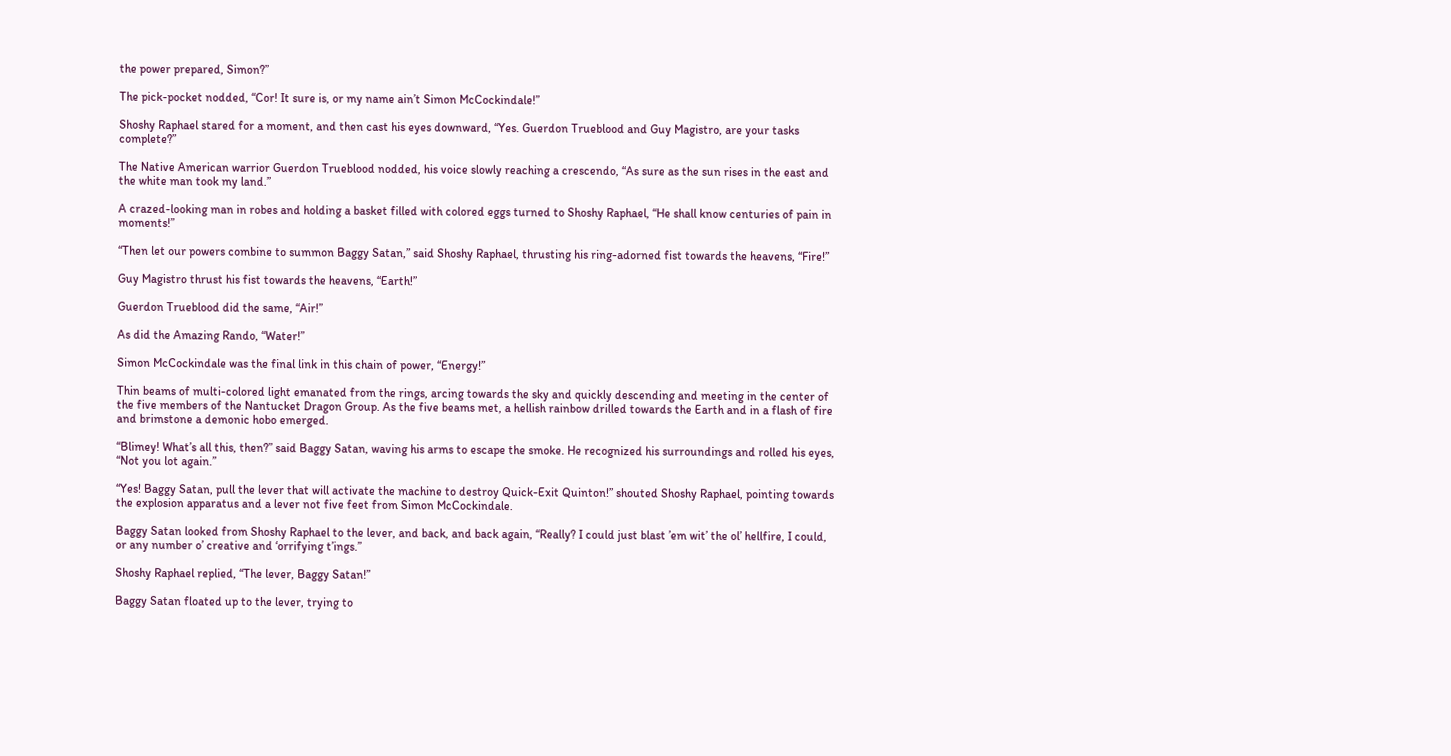the power prepared, Simon?”

The pick-pocket nodded, “Cor! It sure is, or my name ain’t Simon McCockindale!”

Shoshy Raphael stared for a moment, and then cast his eyes downward, “Yes. Guerdon Trueblood and Guy Magistro, are your tasks complete?”

The Native American warrior Guerdon Trueblood nodded, his voice slowly reaching a crescendo, “As sure as the sun rises in the east and the white man took my land.”

A crazed-looking man in robes and holding a basket filled with colored eggs turned to Shoshy Raphael, “He shall know centuries of pain in moments!”

“Then let our powers combine to summon Baggy Satan,” said Shoshy Raphael, thrusting his ring-adorned fist towards the heavens, “Fire!”

Guy Magistro thrust his fist towards the heavens, “Earth!”

Guerdon Trueblood did the same, “Air!”

As did the Amazing Rando, “Water!”

Simon McCockindale was the final link in this chain of power, “Energy!”

Thin beams of multi-colored light emanated from the rings, arcing towards the sky and quickly descending and meeting in the center of the five members of the Nantucket Dragon Group. As the five beams met, a hellish rainbow drilled towards the Earth and in a flash of fire and brimstone a demonic hobo emerged.

“Blimey! What’s all this, then?” said Baggy Satan, waving his arms to escape the smoke. He recognized his surroundings and rolled his eyes, “Not you lot again.”

“Yes! Baggy Satan, pull the lever that will activate the machine to destroy Quick-Exit Quinton!” shouted Shoshy Raphael, pointing towards the explosion apparatus and a lever not five feet from Simon McCockindale.

Baggy Satan looked from Shoshy Raphael to the lever, and back, and back again, “Really? I could just blast ’em wit’ the ol’ hellfire, I could, or any number o’ creative and ‘orrifying t’ings.”

Shoshy Raphael replied, “The lever, Baggy Satan!”

Baggy Satan floated up to the lever, trying to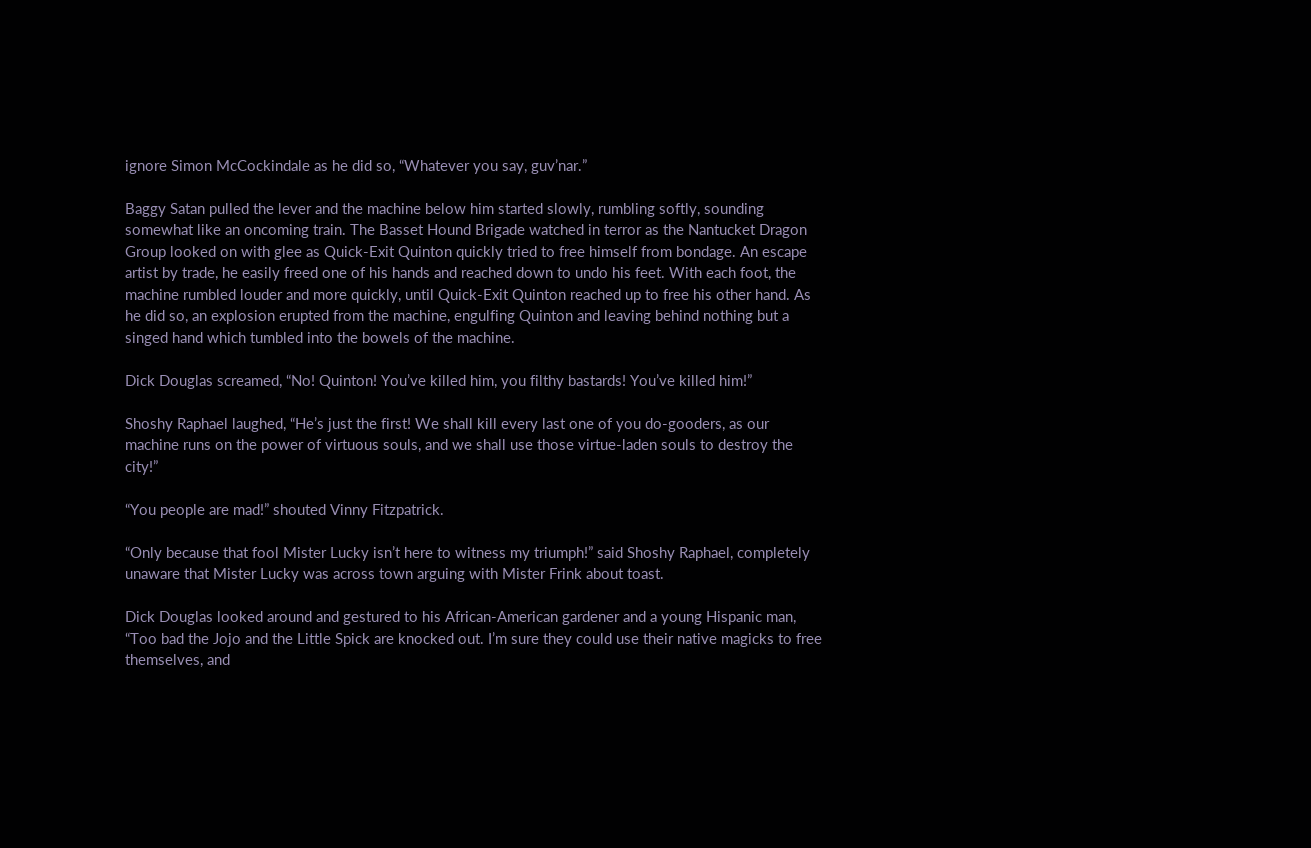ignore Simon McCockindale as he did so, “Whatever you say, guv’nar.”

Baggy Satan pulled the lever and the machine below him started slowly, rumbling softly, sounding somewhat like an oncoming train. The Basset Hound Brigade watched in terror as the Nantucket Dragon Group looked on with glee as Quick-Exit Quinton quickly tried to free himself from bondage. An escape artist by trade, he easily freed one of his hands and reached down to undo his feet. With each foot, the machine rumbled louder and more quickly, until Quick-Exit Quinton reached up to free his other hand. As he did so, an explosion erupted from the machine, engulfing Quinton and leaving behind nothing but a singed hand which tumbled into the bowels of the machine.

Dick Douglas screamed, “No! Quinton! You’ve killed him, you filthy bastards! You’ve killed him!”

Shoshy Raphael laughed, “He’s just the first! We shall kill every last one of you do-gooders, as our machine runs on the power of virtuous souls, and we shall use those virtue-laden souls to destroy the city!”

“You people are mad!” shouted Vinny Fitzpatrick.

“Only because that fool Mister Lucky isn’t here to witness my triumph!” said Shoshy Raphael, completely unaware that Mister Lucky was across town arguing with Mister Frink about toast.

Dick Douglas looked around and gestured to his African-American gardener and a young Hispanic man, “Too bad the Jojo and the Little Spick are knocked out. I’m sure they could use their native magicks to free themselves, and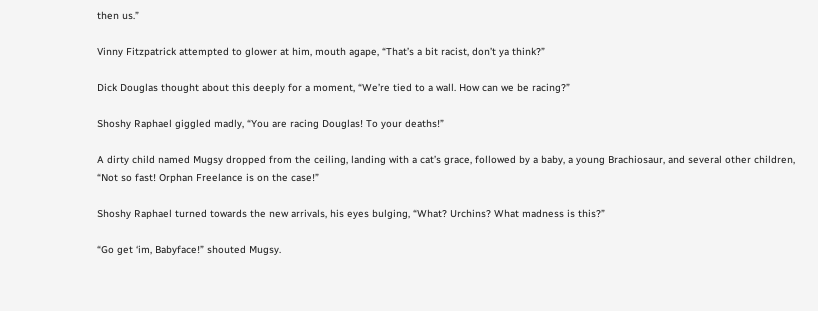then us.”

Vinny Fitzpatrick attempted to glower at him, mouth agape, “That’s a bit racist, don’t ya think?”

Dick Douglas thought about this deeply for a moment, “We’re tied to a wall. How can we be racing?”

Shoshy Raphael giggled madly, “You are racing Douglas! To your deaths!”

A dirty child named Mugsy dropped from the ceiling, landing with a cat’s grace, followed by a baby, a young Brachiosaur, and several other children, “Not so fast! Orphan Freelance is on the case!”

Shoshy Raphael turned towards the new arrivals, his eyes bulging, “What? Urchins? What madness is this?”

“Go get ‘im, Babyface!” shouted Mugsy.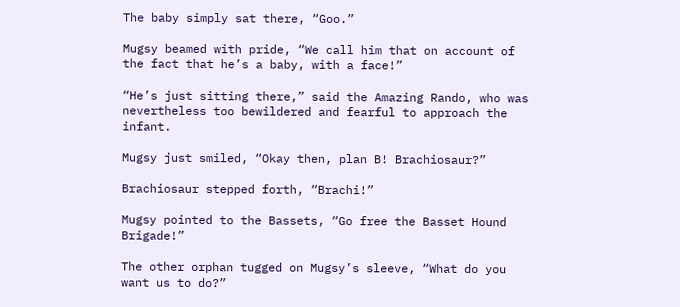The baby simply sat there, “Goo.”

Mugsy beamed with pride, “We call him that on account of the fact that he’s a baby, with a face!”

“He’s just sitting there,” said the Amazing Rando, who was nevertheless too bewildered and fearful to approach the infant.

Mugsy just smiled, “Okay then, plan B! Brachiosaur?”

Brachiosaur stepped forth, “Brachi!”

Mugsy pointed to the Bassets, “Go free the Basset Hound Brigade!”

The other orphan tugged on Mugsy’s sleeve, “What do you want us to do?”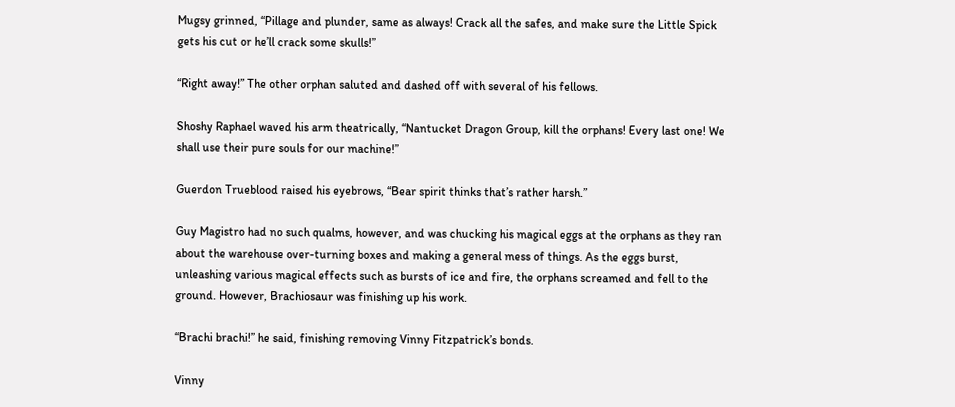Mugsy grinned, “Pillage and plunder, same as always! Crack all the safes, and make sure the Little Spick gets his cut or he’ll crack some skulls!”

“Right away!” The other orphan saluted and dashed off with several of his fellows.

Shoshy Raphael waved his arm theatrically, “Nantucket Dragon Group, kill the orphans! Every last one! We shall use their pure souls for our machine!”

Guerdon Trueblood raised his eyebrows, “Bear spirit thinks that’s rather harsh.”

Guy Magistro had no such qualms, however, and was chucking his magical eggs at the orphans as they ran about the warehouse over-turning boxes and making a general mess of things. As the eggs burst, unleashing various magical effects such as bursts of ice and fire, the orphans screamed and fell to the ground. However, Brachiosaur was finishing up his work.

“Brachi brachi!” he said, finishing removing Vinny Fitzpatrick’s bonds.

Vinny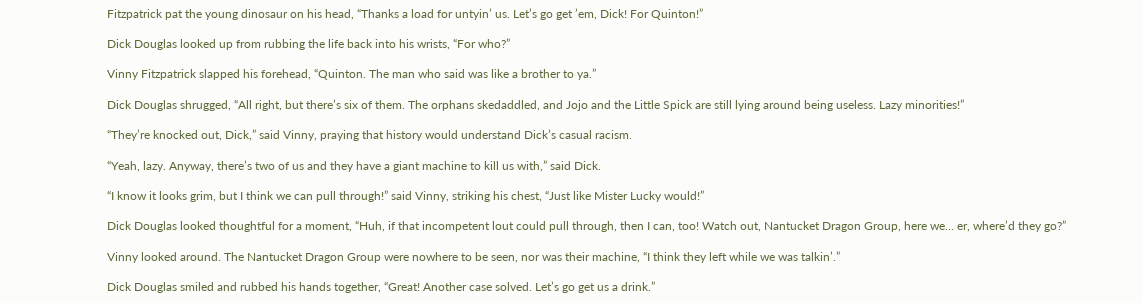Fitzpatrick pat the young dinosaur on his head, “Thanks a load for untyin’ us. Let’s go get ’em, Dick! For Quinton!”

Dick Douglas looked up from rubbing the life back into his wrists, “For who?”

Vinny Fitzpatrick slapped his forehead, “Quinton. The man who said was like a brother to ya.”

Dick Douglas shrugged, “All right, but there’s six of them. The orphans skedaddled, and Jojo and the Little Spick are still lying around being useless. Lazy minorities!”

“They’re knocked out, Dick,” said Vinny, praying that history would understand Dick’s casual racism.

“Yeah, lazy. Anyway, there’s two of us and they have a giant machine to kill us with,” said Dick.

“I know it looks grim, but I think we can pull through!” said Vinny, striking his chest, “Just like Mister Lucky would!”

Dick Douglas looked thoughtful for a moment, “Huh, if that incompetent lout could pull through, then I can, too! Watch out, Nantucket Dragon Group, here we… er, where’d they go?”

Vinny looked around. The Nantucket Dragon Group were nowhere to be seen, nor was their machine, “I think they left while we was talkin’.”

Dick Douglas smiled and rubbed his hands together, “Great! Another case solved. Let’s go get us a drink.”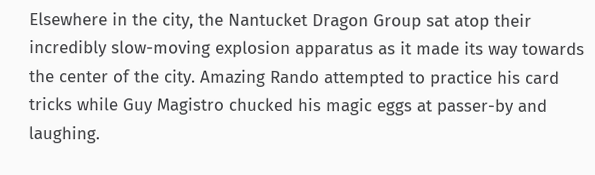Elsewhere in the city, the Nantucket Dragon Group sat atop their incredibly slow-moving explosion apparatus as it made its way towards the center of the city. Amazing Rando attempted to practice his card tricks while Guy Magistro chucked his magic eggs at passer-by and laughing.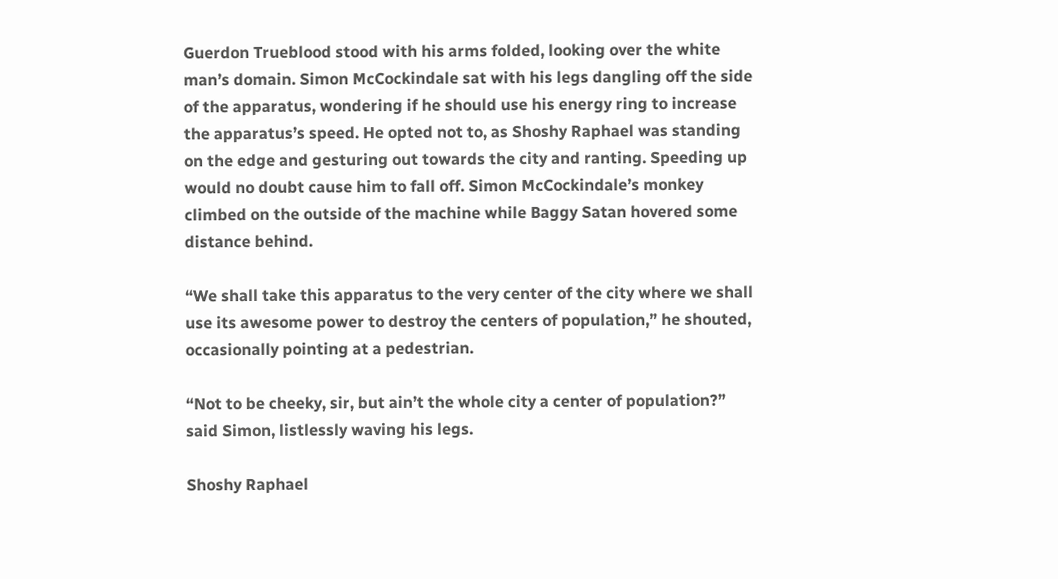Guerdon Trueblood stood with his arms folded, looking over the white man’s domain. Simon McCockindale sat with his legs dangling off the side of the apparatus, wondering if he should use his energy ring to increase the apparatus’s speed. He opted not to, as Shoshy Raphael was standing on the edge and gesturing out towards the city and ranting. Speeding up would no doubt cause him to fall off. Simon McCockindale’s monkey climbed on the outside of the machine while Baggy Satan hovered some distance behind.

“We shall take this apparatus to the very center of the city where we shall use its awesome power to destroy the centers of population,” he shouted, occasionally pointing at a pedestrian.

“Not to be cheeky, sir, but ain’t the whole city a center of population?” said Simon, listlessly waving his legs.

Shoshy Raphael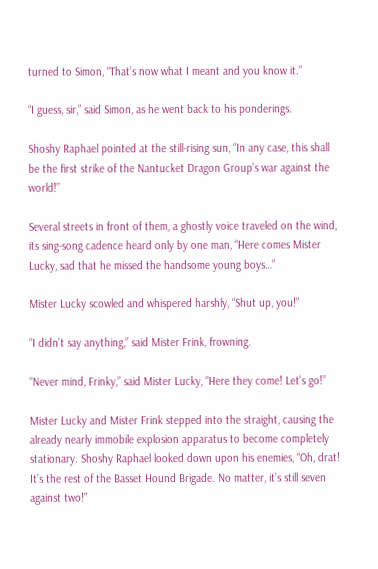turned to Simon, “That’s now what I meant and you know it.”

“I guess, sir,” said Simon, as he went back to his ponderings.

Shoshy Raphael pointed at the still-rising sun, “In any case, this shall be the first strike of the Nantucket Dragon Group’s war against the world!”

Several streets in front of them, a ghostly voice traveled on the wind, its sing-song cadence heard only by one man, “Here comes Mister Lucky, sad that he missed the handsome young boys…”

Mister Lucky scowled and whispered harshly, “Shut up, you!”

“I didn’t say anything,” said Mister Frink, frowning.

“Never mind, Frinky,” said Mister Lucky, “Here they come! Let’s go!”

Mister Lucky and Mister Frink stepped into the straight, causing the already nearly immobile explosion apparatus to become completely stationary. Shoshy Raphael looked down upon his enemies, “Oh, drat! It’s the rest of the Basset Hound Brigade. No matter, it’s still seven against two!”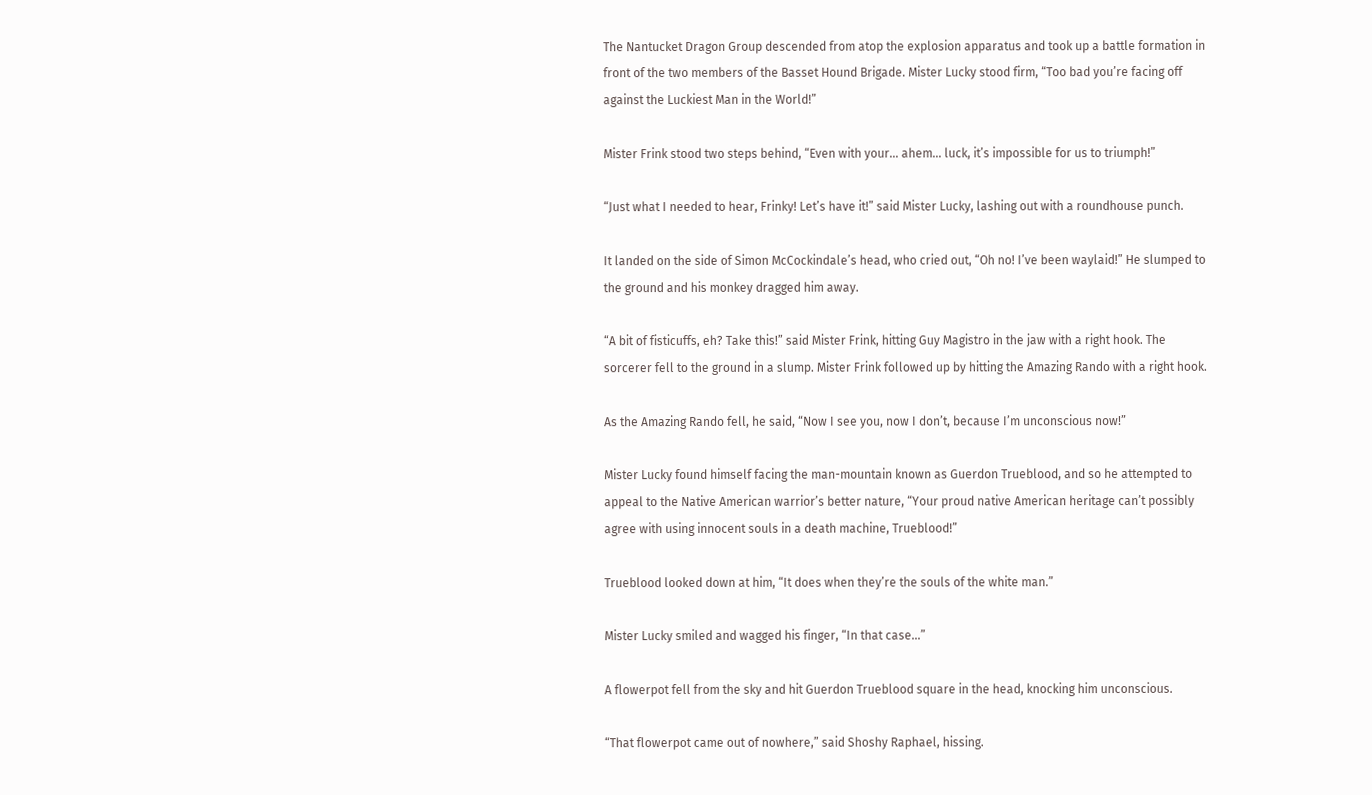The Nantucket Dragon Group descended from atop the explosion apparatus and took up a battle formation in front of the two members of the Basset Hound Brigade. Mister Lucky stood firm, “Too bad you’re facing off against the Luckiest Man in the World!”

Mister Frink stood two steps behind, “Even with your… ahem… luck, it’s impossible for us to triumph!”

“Just what I needed to hear, Frinky! Let’s have it!” said Mister Lucky, lashing out with a roundhouse punch.

It landed on the side of Simon McCockindale’s head, who cried out, “Oh no! I’ve been waylaid!” He slumped to the ground and his monkey dragged him away.

“A bit of fisticuffs, eh? Take this!” said Mister Frink, hitting Guy Magistro in the jaw with a right hook. The sorcerer fell to the ground in a slump. Mister Frink followed up by hitting the Amazing Rando with a right hook.

As the Amazing Rando fell, he said, “Now I see you, now I don’t, because I’m unconscious now!”

Mister Lucky found himself facing the man-mountain known as Guerdon Trueblood, and so he attempted to appeal to the Native American warrior’s better nature, “Your proud native American heritage can’t possibly agree with using innocent souls in a death machine, Trueblood!”

Trueblood looked down at him, “It does when they’re the souls of the white man.”

Mister Lucky smiled and wagged his finger, “In that case…”

A flowerpot fell from the sky and hit Guerdon Trueblood square in the head, knocking him unconscious.

“That flowerpot came out of nowhere,” said Shoshy Raphael, hissing.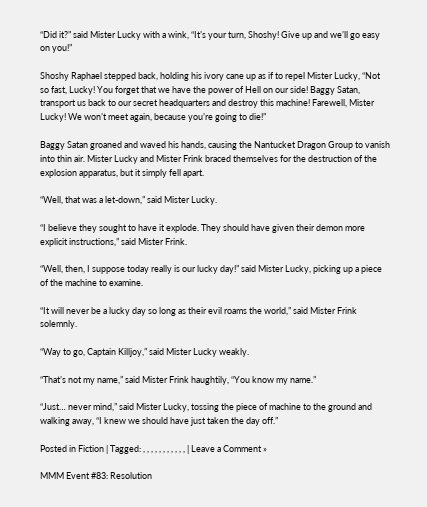“Did it?” said Mister Lucky with a wink, “It’s your turn, Shoshy! Give up and we’ll go easy on you!”

Shoshy Raphael stepped back, holding his ivory cane up as if to repel Mister Lucky, “Not so fast, Lucky! You forget that we have the power of Hell on our side! Baggy Satan, transport us back to our secret headquarters and destroy this machine! Farewell, Mister Lucky! We won’t meet again, because you’re going to die!”

Baggy Satan groaned and waved his hands, causing the Nantucket Dragon Group to vanish into thin air. Mister Lucky and Mister Frink braced themselves for the destruction of the explosion apparatus, but it simply fell apart.

“Well, that was a let-down,” said Mister Lucky.

“I believe they sought to have it explode. They should have given their demon more explicit instructions,” said Mister Frink.

“Well, then, I suppose today really is our lucky day!” said Mister Lucky, picking up a piece of the machine to examine.

“It will never be a lucky day so long as their evil roams the world,” said Mister Frink solemnly.

“Way to go, Captain Killjoy,” said Mister Lucky weakly.

“That’s not my name,” said Mister Frink haughtily, “You know my name.”

“Just… never mind,” said Mister Lucky, tossing the piece of machine to the ground and walking away, “I knew we should have just taken the day off.”

Posted in Fiction | Tagged: , , , , , , , , , , , | Leave a Comment »

MMM Event #83: Resolution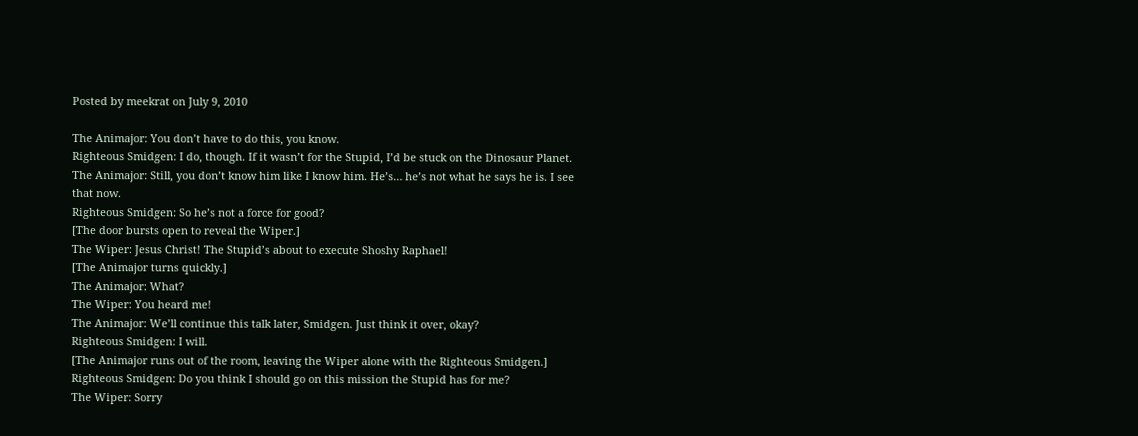Posted by meekrat on July 9, 2010

The Animajor: You don’t have to do this, you know.
Righteous Smidgen: I do, though. If it wasn’t for the Stupid, I’d be stuck on the Dinosaur Planet.
The Animajor: Still, you don’t know him like I know him. He’s… he’s not what he says he is. I see that now.
Righteous Smidgen: So he’s not a force for good?
[The door bursts open to reveal the Wiper.]
The Wiper: Jesus Christ! The Stupid’s about to execute Shoshy Raphael!
[The Animajor turns quickly.]
The Animajor: What?
The Wiper: You heard me!
The Animajor: We’ll continue this talk later, Smidgen. Just think it over, okay?
Righteous Smidgen: I will.
[The Animajor runs out of the room, leaving the Wiper alone with the Righteous Smidgen.]
Righteous Smidgen: Do you think I should go on this mission the Stupid has for me?
The Wiper: Sorry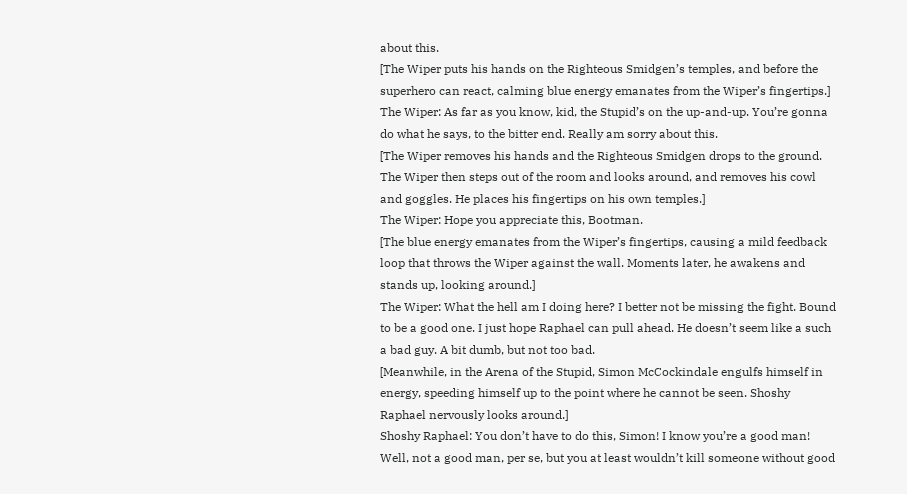about this.
[The Wiper puts his hands on the Righteous Smidgen’s temples, and before the superhero can react, calming blue energy emanates from the Wiper’s fingertips.]
The Wiper: As far as you know, kid, the Stupid’s on the up-and-up. You’re gonna do what he says, to the bitter end. Really am sorry about this.
[The Wiper removes his hands and the Righteous Smidgen drops to the ground. The Wiper then steps out of the room and looks around, and removes his cowl and goggles. He places his fingertips on his own temples.]
The Wiper: Hope you appreciate this, Bootman.
[The blue energy emanates from the Wiper’s fingertips, causing a mild feedback loop that throws the Wiper against the wall. Moments later, he awakens and stands up, looking around.]
The Wiper: What the hell am I doing here? I better not be missing the fight. Bound to be a good one. I just hope Raphael can pull ahead. He doesn’t seem like a such a bad guy. A bit dumb, but not too bad.
[Meanwhile, in the Arena of the Stupid, Simon McCockindale engulfs himself in energy, speeding himself up to the point where he cannot be seen. Shoshy Raphael nervously looks around.]
Shoshy Raphael: You don’t have to do this, Simon! I know you’re a good man! Well, not a good man, per se, but you at least wouldn’t kill someone without good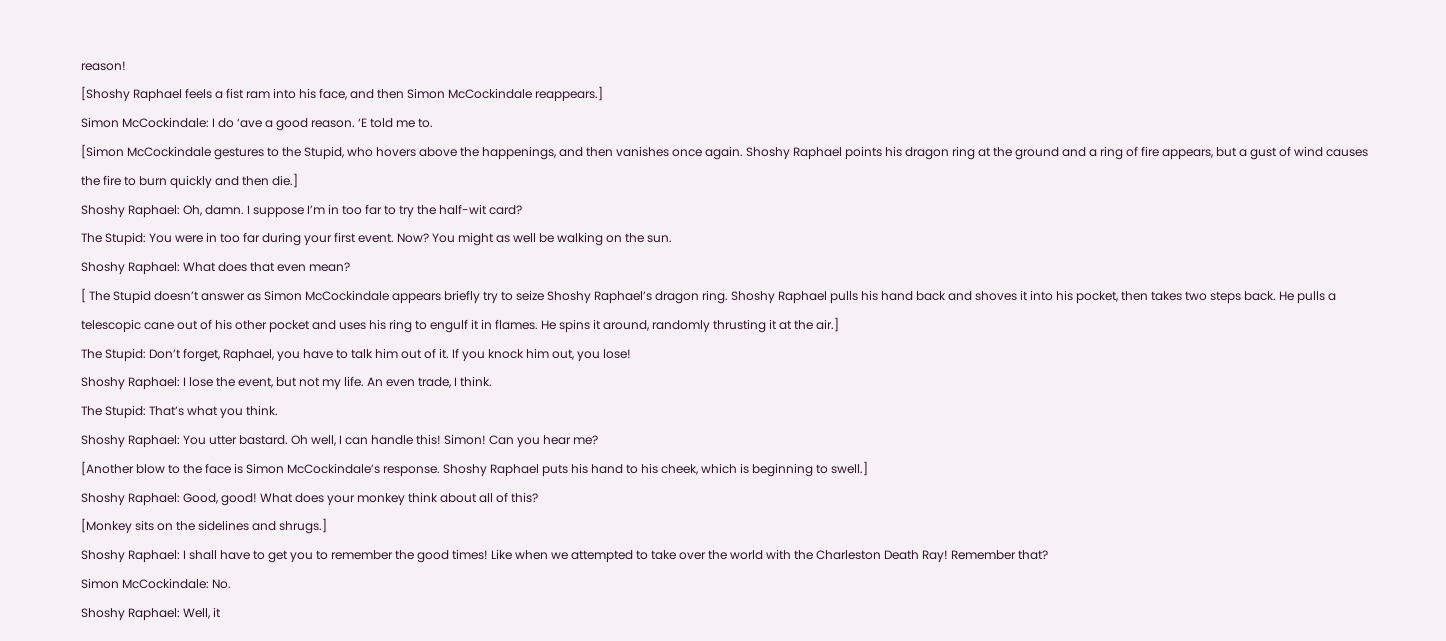reason!
[Shoshy Raphael feels a fist ram into his face, and then Simon McCockindale reappears.]
Simon McCockindale: I do ‘ave a good reason. ‘E told me to.
[Simon McCockindale gestures to the Stupid, who hovers above the happenings, and then vanishes once again. Shoshy Raphael points his dragon ring at the ground and a ring of fire appears, but a gust of wind causes the fire to burn quickly and then die.]
Shoshy Raphael: Oh, damn. I suppose I’m in too far to try the half-wit card?
The Stupid: You were in too far during your first event. Now? You might as well be walking on the sun.
Shoshy Raphael: What does that even mean?
[ The Stupid doesn’t answer as Simon McCockindale appears briefly try to seize Shoshy Raphael’s dragon ring. Shoshy Raphael pulls his hand back and shoves it into his pocket, then takes two steps back. He pulls a telescopic cane out of his other pocket and uses his ring to engulf it in flames. He spins it around, randomly thrusting it at the air.]
The Stupid: Don’t forget, Raphael, you have to talk him out of it. If you knock him out, you lose!
Shoshy Raphael: I lose the event, but not my life. An even trade, I think.
The Stupid: That’s what you think.
Shoshy Raphael: You utter bastard. Oh well, I can handle this! Simon! Can you hear me?
[Another blow to the face is Simon McCockindale’s response. Shoshy Raphael puts his hand to his cheek, which is beginning to swell.]
Shoshy Raphael: Good, good! What does your monkey think about all of this?
[Monkey sits on the sidelines and shrugs.]
Shoshy Raphael: I shall have to get you to remember the good times! Like when we attempted to take over the world with the Charleston Death Ray! Remember that?
Simon McCockindale: No.
Shoshy Raphael: Well, it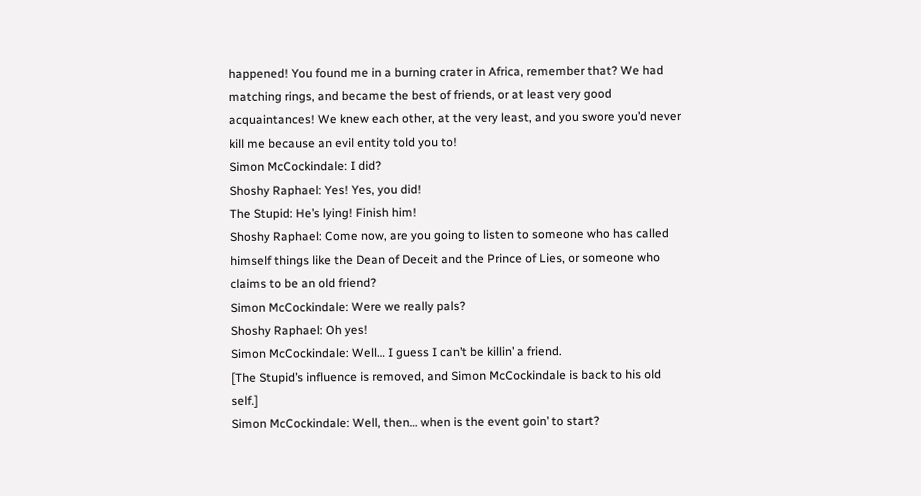happened! You found me in a burning crater in Africa, remember that? We had matching rings, and became the best of friends, or at least very good acquaintances! We knew each other, at the very least, and you swore you’d never kill me because an evil entity told you to!
Simon McCockindale: I did?
Shoshy Raphael: Yes! Yes, you did!
The Stupid: He’s lying! Finish him!
Shoshy Raphael: Come now, are you going to listen to someone who has called himself things like the Dean of Deceit and the Prince of Lies, or someone who claims to be an old friend?
Simon McCockindale: Were we really pals?
Shoshy Raphael: Oh yes!
Simon McCockindale: Well… I guess I can’t be killin’ a friend.
[The Stupid’s influence is removed, and Simon McCockindale is back to his old self.]
Simon McCockindale: Well, then… when is the event goin’ to start?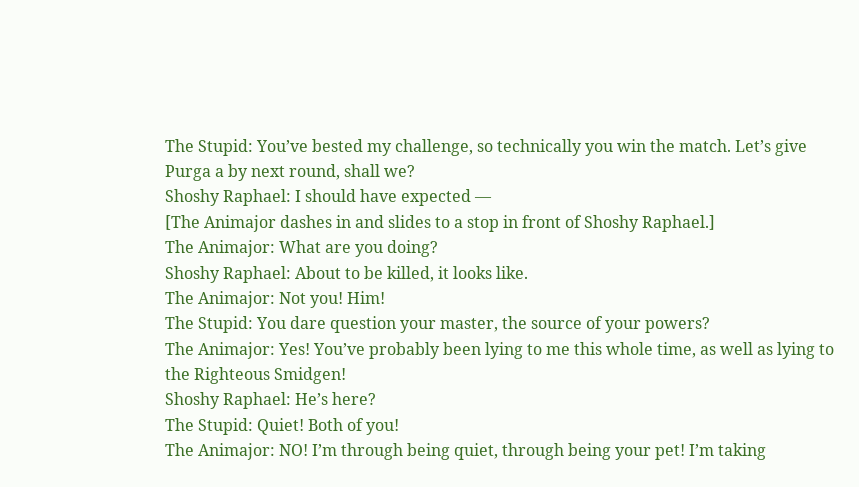The Stupid: You’ve bested my challenge, so technically you win the match. Let’s give Purga a by next round, shall we?
Shoshy Raphael: I should have expected —
[The Animajor dashes in and slides to a stop in front of Shoshy Raphael.]
The Animajor: What are you doing?
Shoshy Raphael: About to be killed, it looks like.
The Animajor: Not you! Him!
The Stupid: You dare question your master, the source of your powers?
The Animajor: Yes! You’ve probably been lying to me this whole time, as well as lying to the Righteous Smidgen!
Shoshy Raphael: He’s here?
The Stupid: Quiet! Both of you!
The Animajor: NO! I’m through being quiet, through being your pet! I’m taking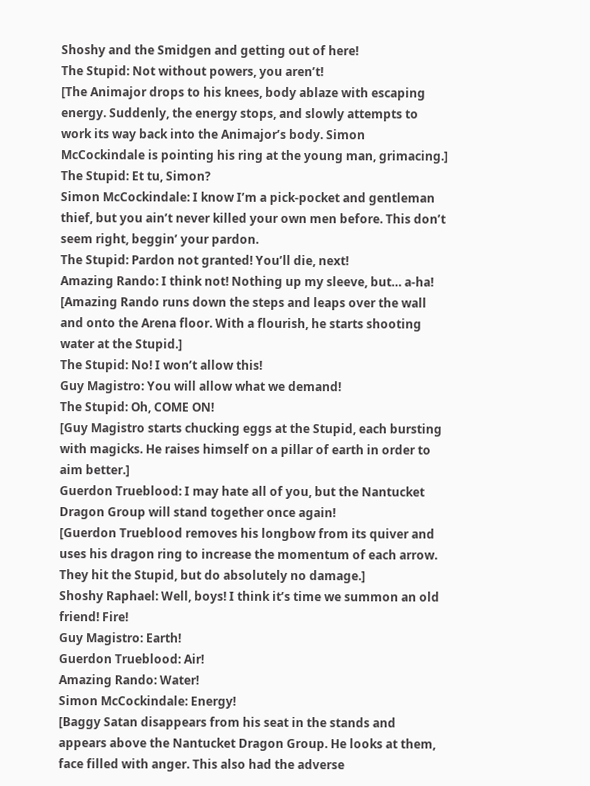Shoshy and the Smidgen and getting out of here!
The Stupid: Not without powers, you aren’t!
[The Animajor drops to his knees, body ablaze with escaping energy. Suddenly, the energy stops, and slowly attempts to work its way back into the Animajor’s body. Simon McCockindale is pointing his ring at the young man, grimacing.]
The Stupid: Et tu, Simon?
Simon McCockindale: I know I’m a pick-pocket and gentleman thief, but you ain’t never killed your own men before. This don’t seem right, beggin’ your pardon.
The Stupid: Pardon not granted! You’ll die, next!
Amazing Rando: I think not! Nothing up my sleeve, but… a-ha!
[Amazing Rando runs down the steps and leaps over the wall and onto the Arena floor. With a flourish, he starts shooting water at the Stupid.]
The Stupid: No! I won’t allow this!
Guy Magistro: You will allow what we demand!
The Stupid: Oh, COME ON!
[Guy Magistro starts chucking eggs at the Stupid, each bursting with magicks. He raises himself on a pillar of earth in order to aim better.]
Guerdon Trueblood: I may hate all of you, but the Nantucket Dragon Group will stand together once again!
[Guerdon Trueblood removes his longbow from its quiver and uses his dragon ring to increase the momentum of each arrow. They hit the Stupid, but do absolutely no damage.]
Shoshy Raphael: Well, boys! I think it’s time we summon an old friend! Fire!
Guy Magistro: Earth!
Guerdon Trueblood: Air!
Amazing Rando: Water!
Simon McCockindale: Energy!
[Baggy Satan disappears from his seat in the stands and appears above the Nantucket Dragon Group. He looks at them, face filled with anger. This also had the adverse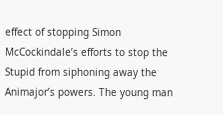effect of stopping Simon McCockindale’s efforts to stop the Stupid from siphoning away the Animajor’s powers. The young man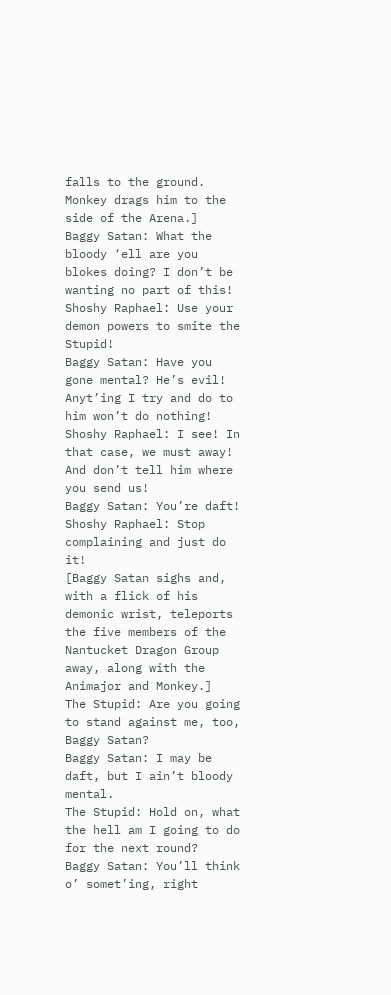falls to the ground. Monkey drags him to the side of the Arena.]
Baggy Satan: What the bloody ‘ell are you blokes doing? I don’t be wanting no part of this!
Shoshy Raphael: Use your demon powers to smite the Stupid!
Baggy Satan: Have you gone mental? He’s evil! Anyt’ing I try and do to him won’t do nothing!
Shoshy Raphael: I see! In that case, we must away! And don’t tell him where you send us!
Baggy Satan: You’re daft!
Shoshy Raphael: Stop complaining and just do it!
[Baggy Satan sighs and, with a flick of his demonic wrist, teleports the five members of the Nantucket Dragon Group away, along with the Animajor and Monkey.]
The Stupid: Are you going to stand against me, too, Baggy Satan?
Baggy Satan: I may be daft, but I ain’t bloody mental.
The Stupid: Hold on, what the hell am I going to do for the next round?
Baggy Satan: You’ll think o’ somet’ing, right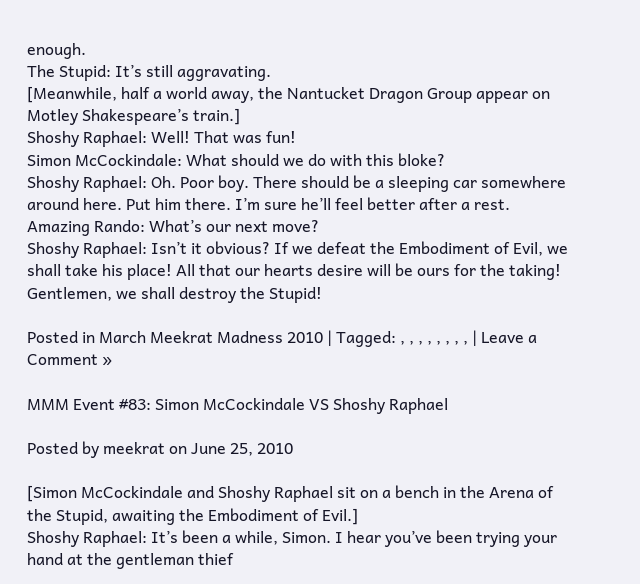enough.
The Stupid: It’s still aggravating.
[Meanwhile, half a world away, the Nantucket Dragon Group appear on Motley Shakespeare’s train.]
Shoshy Raphael: Well! That was fun!
Simon McCockindale: What should we do with this bloke?
Shoshy Raphael: Oh. Poor boy. There should be a sleeping car somewhere around here. Put him there. I’m sure he’ll feel better after a rest.
Amazing Rando: What’s our next move?
Shoshy Raphael: Isn’t it obvious? If we defeat the Embodiment of Evil, we shall take his place! All that our hearts desire will be ours for the taking! Gentlemen, we shall destroy the Stupid!

Posted in March Meekrat Madness 2010 | Tagged: , , , , , , , , | Leave a Comment »

MMM Event #83: Simon McCockindale VS Shoshy Raphael

Posted by meekrat on June 25, 2010

[Simon McCockindale and Shoshy Raphael sit on a bench in the Arena of the Stupid, awaiting the Embodiment of Evil.]
Shoshy Raphael: It’s been a while, Simon. I hear you’ve been trying your hand at the gentleman thief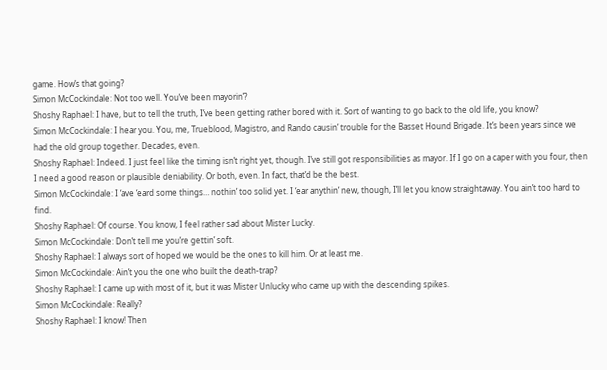game. How’s that going?
Simon McCockindale: Not too well. You’ve been mayorin’?
Shoshy Raphael: I have, but to tell the truth, I’ve been getting rather bored with it. Sort of wanting to go back to the old life, you know?
Simon McCockindale: I hear you. You, me, Trueblood, Magistro, and Rando causin’ trouble for the Basset Hound Brigade. It’s been years since we had the old group together. Decades, even.
Shoshy Raphael: Indeed. I just feel like the timing isn’t right yet, though. I’ve still got responsibilities as mayor. If I go on a caper with you four, then I need a good reason or plausible deniability. Or both, even. In fact, that’d be the best.
Simon McCockindale: I ‘ave ‘eard some things… nothin’ too solid yet. I ‘ear anythin’ new, though, I’ll let you know straightaway. You ain’t too hard to find.
Shoshy Raphael: Of course. You know, I feel rather sad about Mister Lucky.
Simon McCockindale: Don’t tell me you’re gettin’ soft.
Shoshy Raphael: I always sort of hoped we would be the ones to kill him. Or at least me.
Simon McCockindale: Ain’t you the one who built the death-trap?
Shoshy Raphael: I came up with most of it, but it was Mister Unlucky who came up with the descending spikes.
Simon McCockindale: Really?
Shoshy Raphael: I know! Then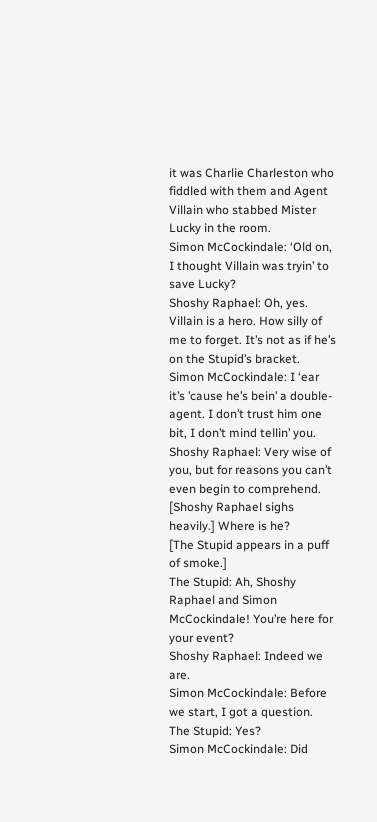it was Charlie Charleston who fiddled with them and Agent Villain who stabbed Mister Lucky in the room.
Simon McCockindale: ‘Old on, I thought Villain was tryin’ to save Lucky?
Shoshy Raphael: Oh, yes. Villain is a hero. How silly of me to forget. It’s not as if he’s on the Stupid’s bracket.
Simon McCockindale: I ‘ear it’s ’cause he’s bein’ a double-agent. I don’t trust him one bit, I don’t mind tellin’ you.
Shoshy Raphael: Very wise of you, but for reasons you can’t even begin to comprehend. [Shoshy Raphael sighs heavily.] Where is he?
[The Stupid appears in a puff of smoke.]
The Stupid: Ah, Shoshy Raphael and Simon McCockindale! You’re here for your event?
Shoshy Raphael: Indeed we are.
Simon McCockindale: Before we start, I got a question.
The Stupid: Yes?
Simon McCockindale: Did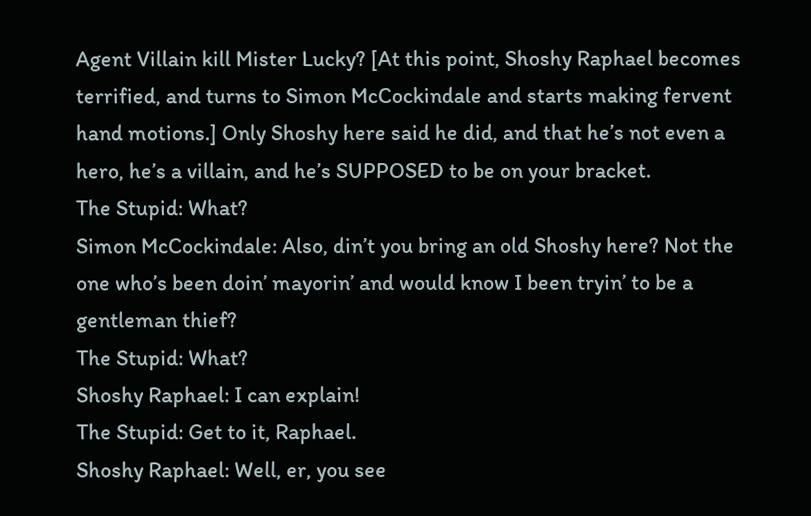Agent Villain kill Mister Lucky? [At this point, Shoshy Raphael becomes terrified, and turns to Simon McCockindale and starts making fervent hand motions.] Only Shoshy here said he did, and that he’s not even a hero, he’s a villain, and he’s SUPPOSED to be on your bracket.
The Stupid: What?
Simon McCockindale: Also, din’t you bring an old Shoshy here? Not the one who’s been doin’ mayorin’ and would know I been tryin’ to be a gentleman thief?
The Stupid: What?
Shoshy Raphael: I can explain!
The Stupid: Get to it, Raphael.
Shoshy Raphael: Well, er, you see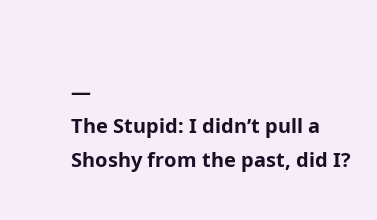—
The Stupid: I didn’t pull a Shoshy from the past, did I?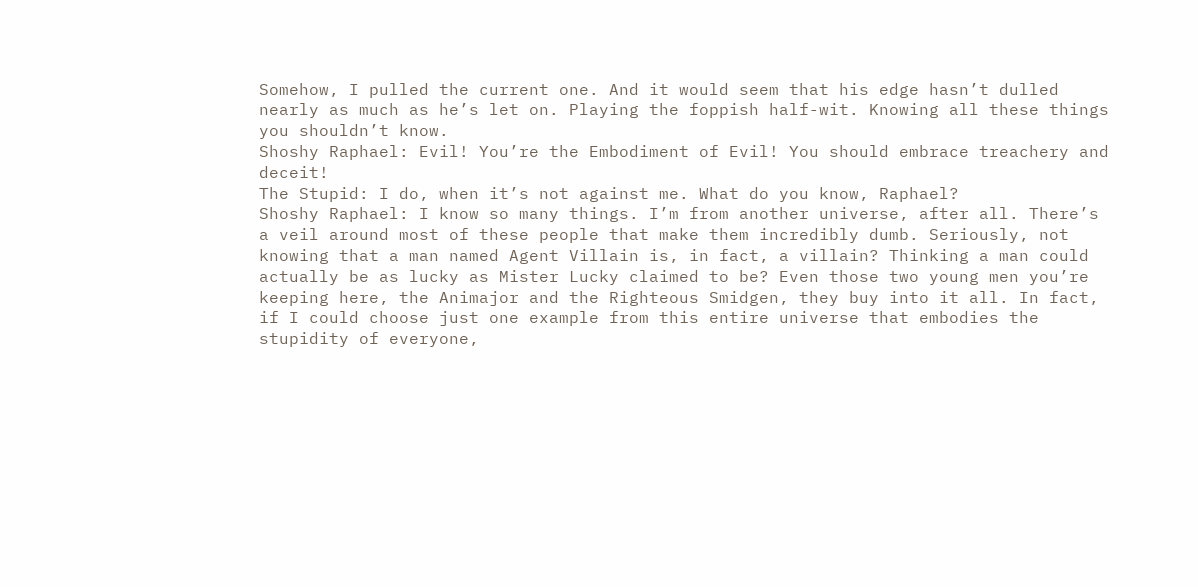Somehow, I pulled the current one. And it would seem that his edge hasn’t dulled nearly as much as he’s let on. Playing the foppish half-wit. Knowing all these things you shouldn’t know.
Shoshy Raphael: Evil! You’re the Embodiment of Evil! You should embrace treachery and deceit!
The Stupid: I do, when it’s not against me. What do you know, Raphael?
Shoshy Raphael: I know so many things. I’m from another universe, after all. There’s a veil around most of these people that make them incredibly dumb. Seriously, not knowing that a man named Agent Villain is, in fact, a villain? Thinking a man could actually be as lucky as Mister Lucky claimed to be? Even those two young men you’re keeping here, the Animajor and the Righteous Smidgen, they buy into it all. In fact, if I could choose just one example from this entire universe that embodies the stupidity of everyone,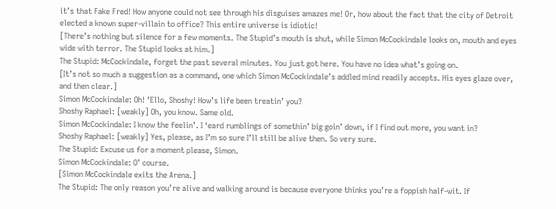it’s that Fake Fred! How anyone could not see through his disguises amazes me! Or, how about the fact that the city of Detroit elected a known super-villain to office? This entire universe is idiotic!
[There’s nothing but silence for a few moments. The Stupid’s mouth is shut, while Simon McCockindale looks on, mouth and eyes wide with terror. The Stupid looks at him.]
The Stupid: McCockindale, forget the past several minutes. You just got here. You have no idea what’s going on.
[It’s not so much a suggestion as a command, one which Simon McCockindale’s addled mind readily accepts. His eyes glaze over, and then clear.]
Simon McCockindale: Oh! ‘Ello, Shoshy! How’s life been treatin’ you?
Shoshy Raphael: [weakly] Oh, you know. Same old.
Simon McCockindale: I know the feelin’. I ‘eard rumblings of somethin’ big goin’ down, if I find out more, you want in?
Shoshy Raphael: [weakly] Yes, please, as I’m so sure I’ll still be alive then. So very sure.
The Stupid: Excuse us for a moment please, Simon.
Simon McCockindale: O’ course.
[Simon McCockindale exits the Arena.]
The Stupid: The only reason you’re alive and walking around is because everyone thinks you’re a foppish half-wit. If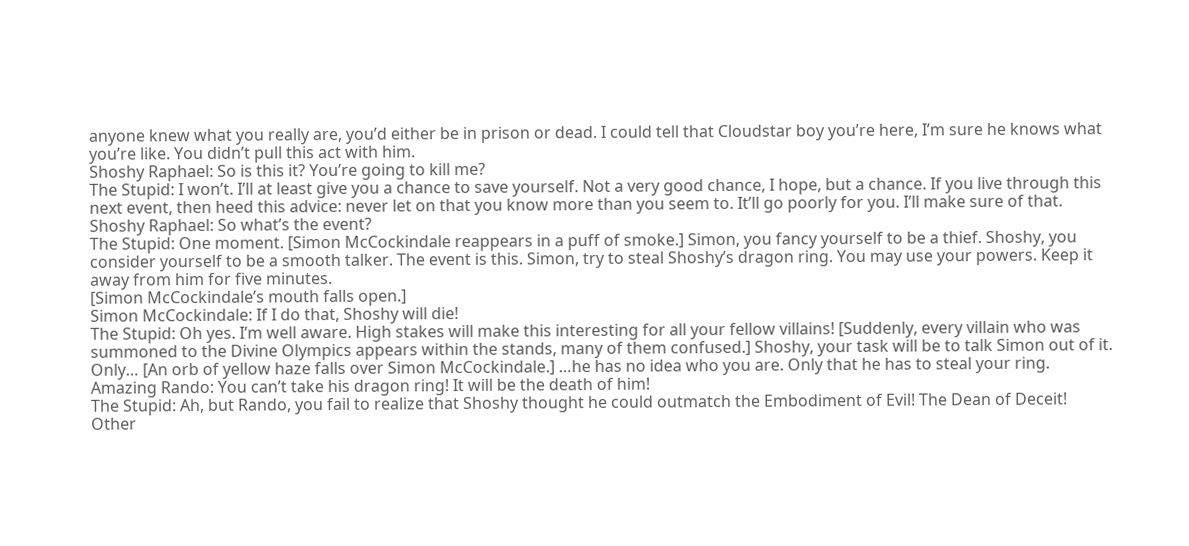anyone knew what you really are, you’d either be in prison or dead. I could tell that Cloudstar boy you’re here, I’m sure he knows what you’re like. You didn’t pull this act with him.
Shoshy Raphael: So is this it? You’re going to kill me?
The Stupid: I won’t. I’ll at least give you a chance to save yourself. Not a very good chance, I hope, but a chance. If you live through this next event, then heed this advice: never let on that you know more than you seem to. It’ll go poorly for you. I’ll make sure of that.
Shoshy Raphael: So what’s the event?
The Stupid: One moment. [Simon McCockindale reappears in a puff of smoke.] Simon, you fancy yourself to be a thief. Shoshy, you consider yourself to be a smooth talker. The event is this. Simon, try to steal Shoshy’s dragon ring. You may use your powers. Keep it away from him for five minutes.
[Simon McCockindale’s mouth falls open.]
Simon McCockindale: If I do that, Shoshy will die!
The Stupid: Oh yes. I’m well aware. High stakes will make this interesting for all your fellow villains! [Suddenly, every villain who was summoned to the Divine Olympics appears within the stands, many of them confused.] Shoshy, your task will be to talk Simon out of it. Only… [An orb of yellow haze falls over Simon McCockindale.] …he has no idea who you are. Only that he has to steal your ring.
Amazing Rando: You can’t take his dragon ring! It will be the death of him!
The Stupid: Ah, but Rando, you fail to realize that Shoshy thought he could outmatch the Embodiment of Evil! The Dean of Deceit! Other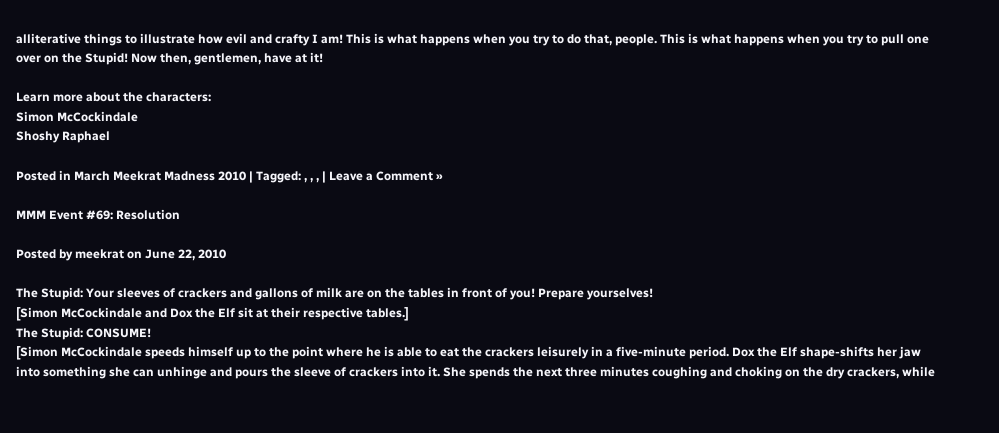alliterative things to illustrate how evil and crafty I am! This is what happens when you try to do that, people. This is what happens when you try to pull one over on the Stupid! Now then, gentlemen, have at it!

Learn more about the characters:
Simon McCockindale
Shoshy Raphael

Posted in March Meekrat Madness 2010 | Tagged: , , , | Leave a Comment »

MMM Event #69: Resolution

Posted by meekrat on June 22, 2010

The Stupid: Your sleeves of crackers and gallons of milk are on the tables in front of you! Prepare yourselves!
[Simon McCockindale and Dox the Elf sit at their respective tables.]
The Stupid: CONSUME!
[Simon McCockindale speeds himself up to the point where he is able to eat the crackers leisurely in a five-minute period. Dox the Elf shape-shifts her jaw into something she can unhinge and pours the sleeve of crackers into it. She spends the next three minutes coughing and choking on the dry crackers, while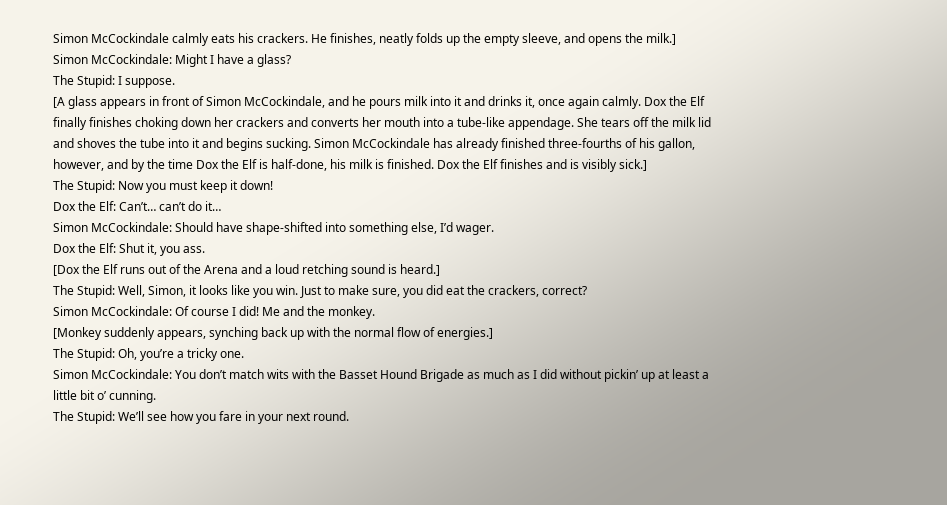Simon McCockindale calmly eats his crackers. He finishes, neatly folds up the empty sleeve, and opens the milk.]
Simon McCockindale: Might I have a glass?
The Stupid: I suppose.
[A glass appears in front of Simon McCockindale, and he pours milk into it and drinks it, once again calmly. Dox the Elf finally finishes choking down her crackers and converts her mouth into a tube-like appendage. She tears off the milk lid and shoves the tube into it and begins sucking. Simon McCockindale has already finished three-fourths of his gallon, however, and by the time Dox the Elf is half-done, his milk is finished. Dox the Elf finishes and is visibly sick.]
The Stupid: Now you must keep it down!
Dox the Elf: Can’t… can’t do it…
Simon McCockindale: Should have shape-shifted into something else, I’d wager.
Dox the Elf: Shut it, you ass.
[Dox the Elf runs out of the Arena and a loud retching sound is heard.]
The Stupid: Well, Simon, it looks like you win. Just to make sure, you did eat the crackers, correct?
Simon McCockindale: Of course I did! Me and the monkey.
[Monkey suddenly appears, synching back up with the normal flow of energies.]
The Stupid: Oh, you’re a tricky one.
Simon McCockindale: You don’t match wits with the Basset Hound Brigade as much as I did without pickin’ up at least a little bit o’ cunning.
The Stupid: We’ll see how you fare in your next round.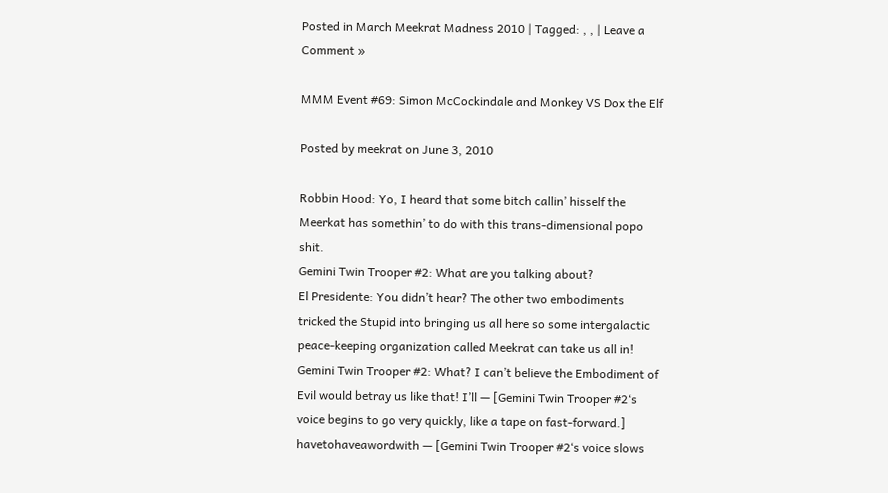Posted in March Meekrat Madness 2010 | Tagged: , , | Leave a Comment »

MMM Event #69: Simon McCockindale and Monkey VS Dox the Elf

Posted by meekrat on June 3, 2010

Robbin Hood: Yo, I heard that some bitch callin’ hisself the Meerkat has somethin’ to do with this trans-dimensional popo shit.
Gemini Twin Trooper #2: What are you talking about?
El Presidente: You didn’t hear? The other two embodiments tricked the Stupid into bringing us all here so some intergalactic peace-keeping organization called Meekrat can take us all in!
Gemini Twin Trooper #2: What? I can’t believe the Embodiment of Evil would betray us like that! I’ll — [Gemini Twin Trooper #2‘s voice begins to go very quickly, like a tape on fast-forward.] havetohaveawordwith — [Gemini Twin Trooper #2‘s voice slows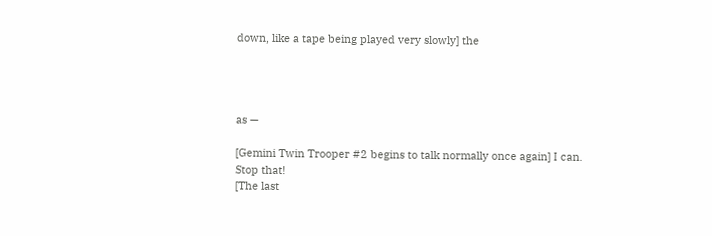down, like a tape being played very slowly] the




as —

[Gemini Twin Trooper #2 begins to talk normally once again] I can. Stop that!
[The last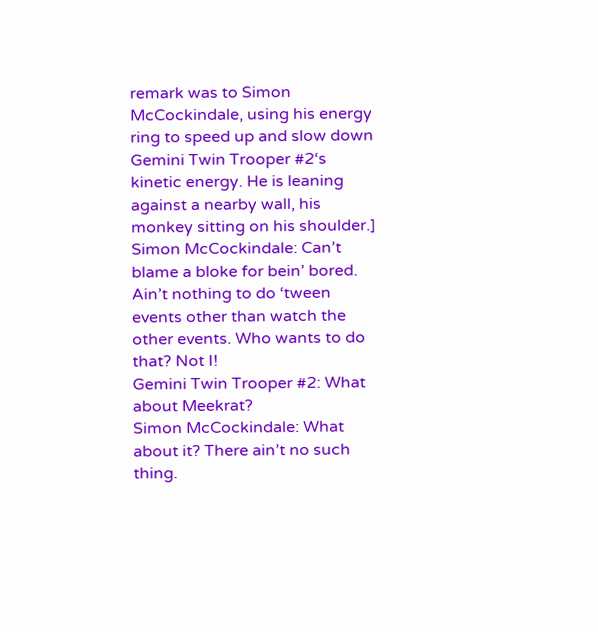remark was to Simon McCockindale, using his energy ring to speed up and slow down Gemini Twin Trooper #2‘s kinetic energy. He is leaning against a nearby wall, his monkey sitting on his shoulder.]
Simon McCockindale: Can’t blame a bloke for bein’ bored. Ain’t nothing to do ‘tween events other than watch the other events. Who wants to do that? Not I!
Gemini Twin Trooper #2: What about Meekrat?
Simon McCockindale: What about it? There ain’t no such thing.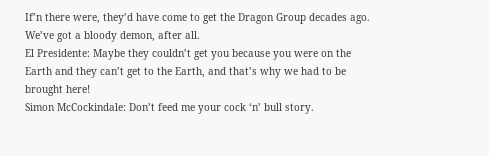If’n there were, they’d have come to get the Dragon Group decades ago. We’ve got a bloody demon, after all.
El Presidente: Maybe they couldn’t get you because you were on the Earth and they can’t get to the Earth, and that’s why we had to be brought here!
Simon McCockindale: Don’t feed me your cock ‘n’ bull story.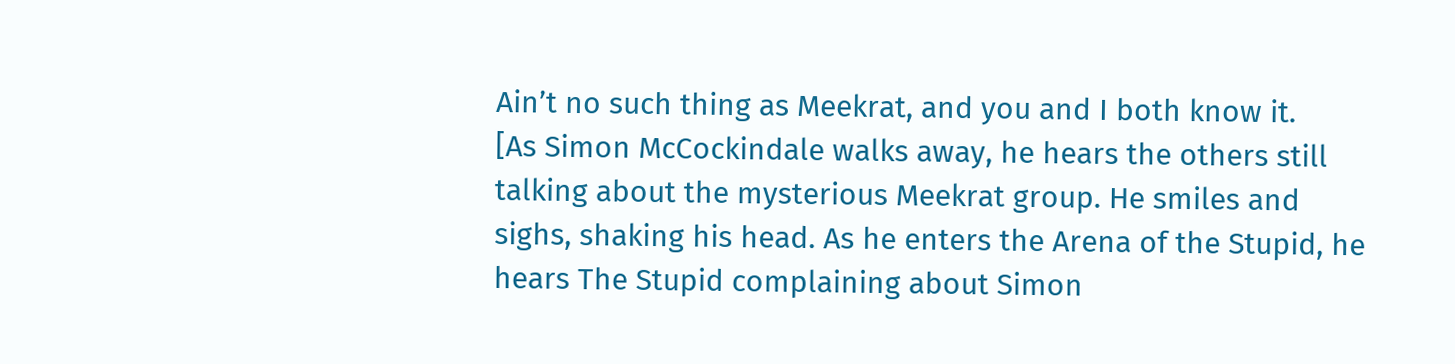Ain’t no such thing as Meekrat, and you and I both know it.
[As Simon McCockindale walks away, he hears the others still talking about the mysterious Meekrat group. He smiles and sighs, shaking his head. As he enters the Arena of the Stupid, he hears The Stupid complaining about Simon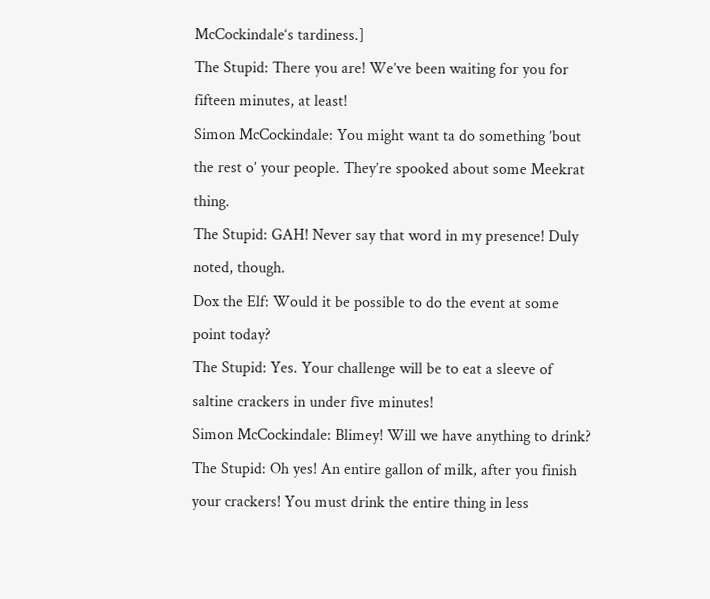McCockindale‘s tardiness.]
The Stupid: There you are! We’ve been waiting for you for fifteen minutes, at least!
Simon McCockindale: You might want ta do something ’bout the rest o’ your people. They’re spooked about some Meekrat thing.
The Stupid: GAH! Never say that word in my presence! Duly noted, though.
Dox the Elf: Would it be possible to do the event at some point today?
The Stupid: Yes. Your challenge will be to eat a sleeve of saltine crackers in under five minutes!
Simon McCockindale: Blimey! Will we have anything to drink?
The Stupid: Oh yes! An entire gallon of milk, after you finish your crackers! You must drink the entire thing in less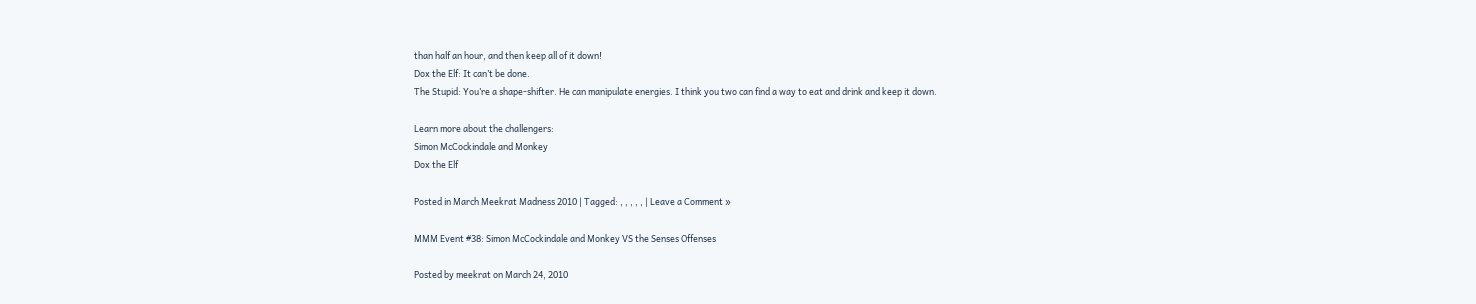than half an hour, and then keep all of it down!
Dox the Elf: It can’t be done.
The Stupid: You’re a shape-shifter. He can manipulate energies. I think you two can find a way to eat and drink and keep it down.

Learn more about the challengers:
Simon McCockindale and Monkey
Dox the Elf

Posted in March Meekrat Madness 2010 | Tagged: , , , , , | Leave a Comment »

MMM Event #38: Simon McCockindale and Monkey VS the Senses Offenses

Posted by meekrat on March 24, 2010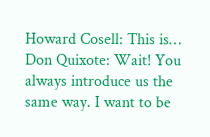Howard Cosell: This is…
Don Quixote: Wait! You always introduce us the same way. I want to be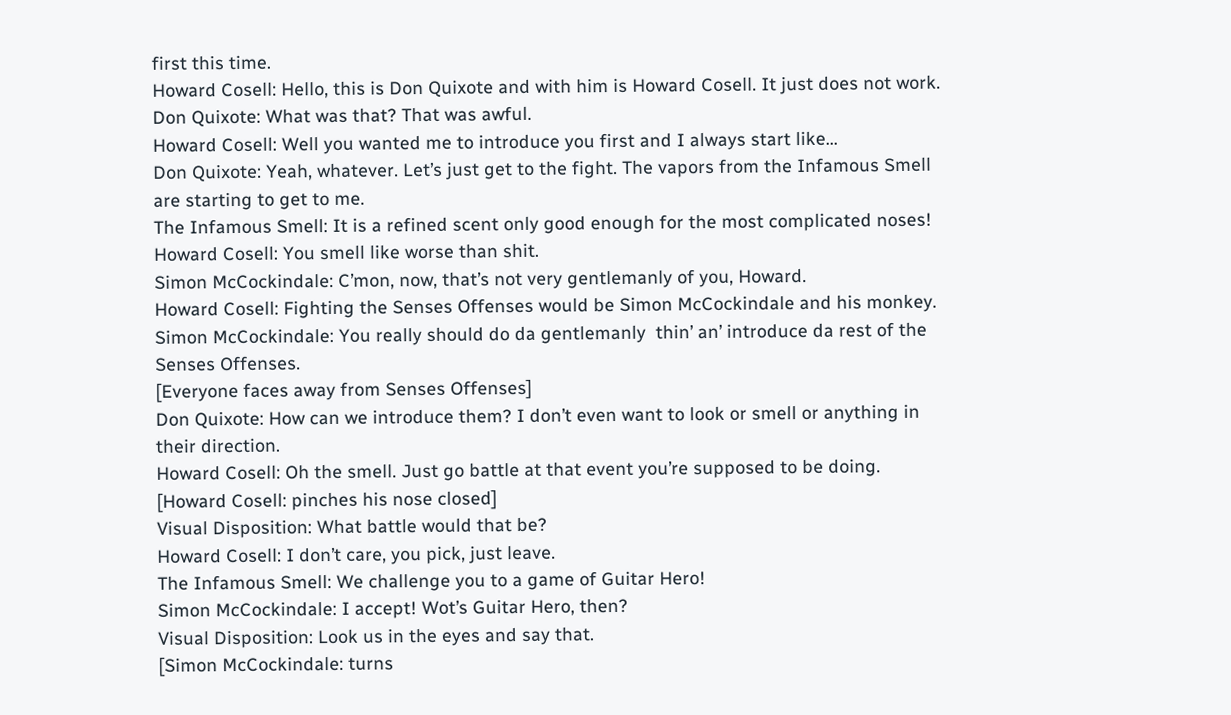first this time.
Howard Cosell: Hello, this is Don Quixote and with him is Howard Cosell. It just does not work.
Don Quixote: What was that? That was awful.
Howard Cosell: Well you wanted me to introduce you first and I always start like…
Don Quixote: Yeah, whatever. Let’s just get to the fight. The vapors from the Infamous Smell are starting to get to me.
The Infamous Smell: It is a refined scent only good enough for the most complicated noses!
Howard Cosell: You smell like worse than shit.
Simon McCockindale: C’mon, now, that’s not very gentlemanly of you, Howard.
Howard Cosell: Fighting the Senses Offenses would be Simon McCockindale and his monkey.
Simon McCockindale: You really should do da gentlemanly  thin’ an’ introduce da rest of the Senses Offenses.
[Everyone faces away from Senses Offenses]
Don Quixote: How can we introduce them? I don’t even want to look or smell or anything in their direction.
Howard Cosell: Oh the smell. Just go battle at that event you’re supposed to be doing.
[Howard Cosell: pinches his nose closed]
Visual Disposition: What battle would that be?
Howard Cosell: I don’t care, you pick, just leave.
The Infamous Smell: We challenge you to a game of Guitar Hero!
Simon McCockindale: I accept! Wot’s Guitar Hero, then?
Visual Disposition: Look us in the eyes and say that.
[Simon McCockindale: turns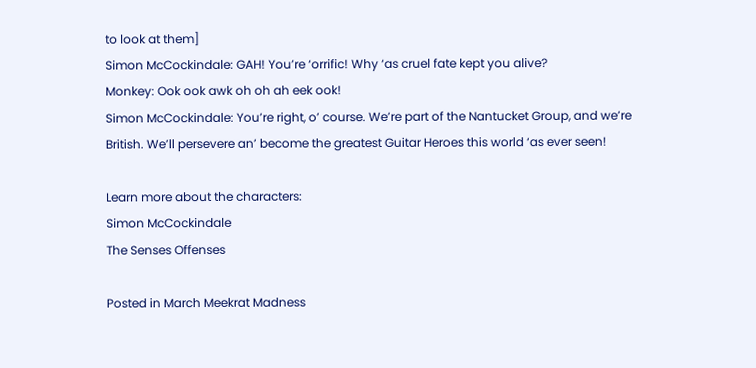to look at them]
Simon McCockindale: GAH! You’re ‘orrific! Why ‘as cruel fate kept you alive?
Monkey: Ook ook awk oh oh ah eek ook!
Simon McCockindale: You’re right, o’ course. We’re part of the Nantucket Group, and we’re British. We’ll persevere an’ become the greatest Guitar Heroes this world ‘as ever seen!

Learn more about the characters:
Simon McCockindale
The Senses Offenses

Posted in March Meekrat Madness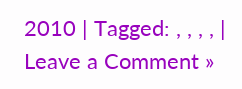2010 | Tagged: , , , , | Leave a Comment »